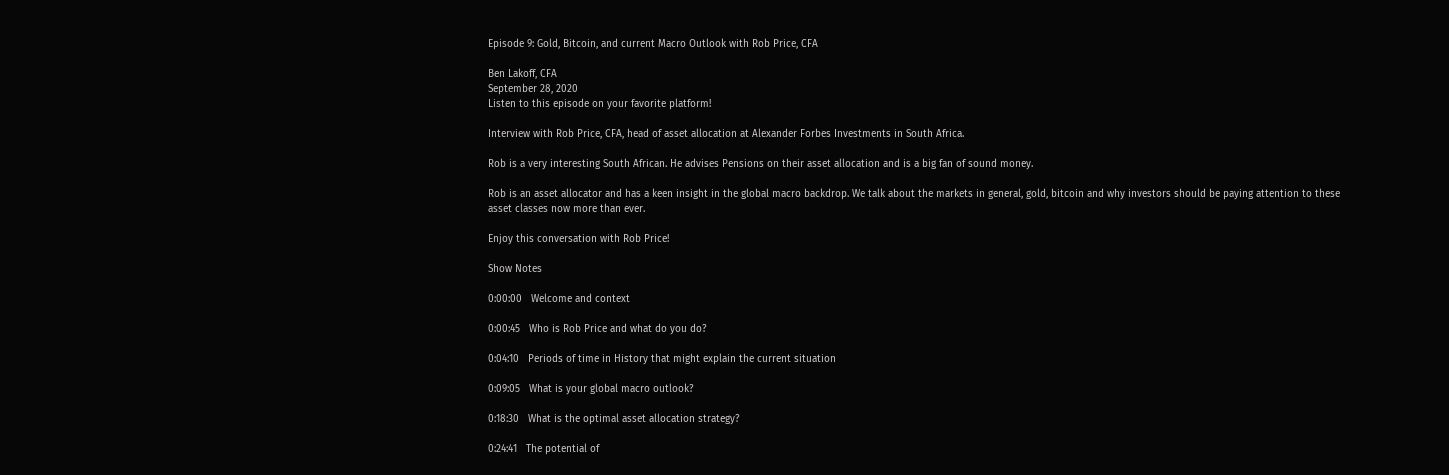Episode 9: Gold, Bitcoin, and current Macro Outlook with Rob Price, CFA

Ben Lakoff, CFA
September 28, 2020
Listen to this episode on your favorite platform!

Interview with Rob Price, CFA, head of asset allocation at Alexander Forbes Investments in South Africa.

Rob is a very interesting South African. He advises Pensions on their asset allocation and is a big fan of sound money.

Rob is an asset allocator and has a keen insight in the global macro backdrop. We talk about the markets in general, gold, bitcoin and why investors should be paying attention to these asset classes now more than ever.

Enjoy this conversation with Rob Price!

Show Notes

0:00:00   Welcome and context

0:00:45   Who is Rob Price and what do you do?

0:04:10   Periods of time in History that might explain the current situation

0:09:05   What is your global macro outlook?

0:18:30   What is the optimal asset allocation strategy?

0:24:41   The potential of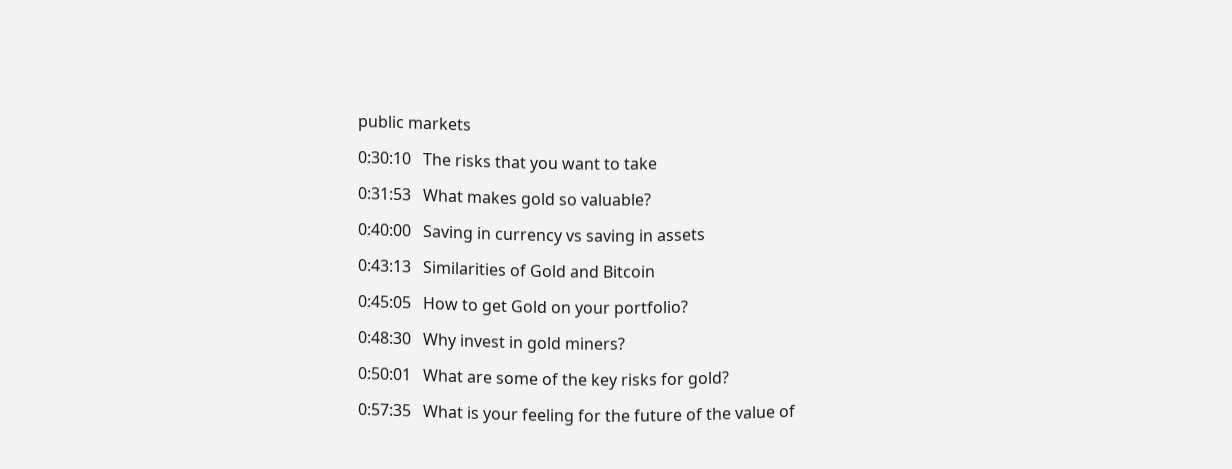public markets

0:30:10   The risks that you want to take

0:31:53   What makes gold so valuable?

0:40:00   Saving in currency vs saving in assets

0:43:13   Similarities of Gold and Bitcoin

0:45:05   How to get Gold on your portfolio?

0:48:30   Why invest in gold miners?

0:50:01   What are some of the key risks for gold?

0:57:35   What is your feeling for the future of the value of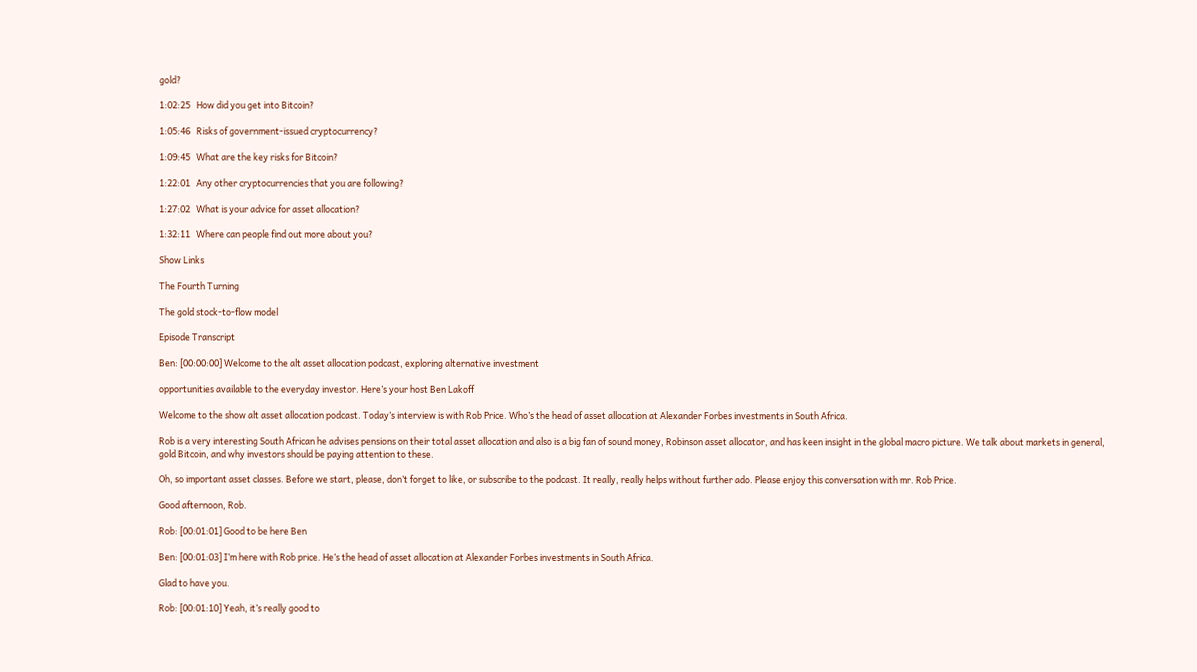gold?

1:02:25   How did you get into Bitcoin?

1:05:46   Risks of government-issued cryptocurrency?

1:09:45   What are the key risks for Bitcoin?

1:22:01   Any other cryptocurrencies that you are following?

1:27:02   What is your advice for asset allocation?

1:32:11   Where can people find out more about you?

Show Links

The Fourth Turning

The gold stock-to-flow model

Episode Transcript

Ben: [00:00:00] Welcome to the alt asset allocation podcast, exploring alternative investment

opportunities available to the everyday investor. Here’s your host Ben Lakoff

Welcome to the show alt asset allocation podcast. Today’s interview is with Rob Price. Who’s the head of asset allocation at Alexander Forbes investments in South Africa.

Rob is a very interesting South African he advises pensions on their total asset allocation and also is a big fan of sound money, Robinson asset allocator, and has keen insight in the global macro picture. We talk about markets in general, gold Bitcoin, and why investors should be paying attention to these.

Oh, so important asset classes. Before we start, please, don’t forget to like, or subscribe to the podcast. It really, really helps without further ado. Please enjoy this conversation with mr. Rob Price.

Good afternoon, Rob.

Rob: [00:01:01] Good to be here Ben

Ben: [00:01:03] I’m here with Rob price. He’s the head of asset allocation at Alexander Forbes investments in South Africa.

Glad to have you.

Rob: [00:01:10] Yeah, it’s really good to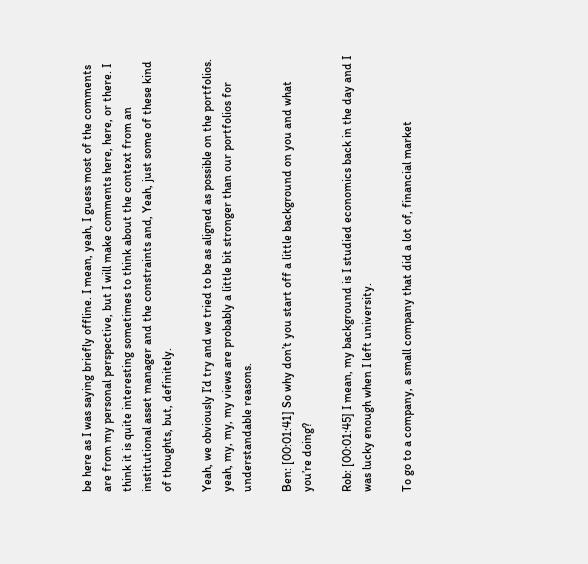be here as I was saying briefly offline. I mean, yeah, I guess most of the comments are from my personal perspective, but I will make comments here, here, or there. I think it is quite interesting sometimes to think about the context from an institutional asset manager and the constraints and, Yeah, just some of these kind of thoughts, but, definitely.

Yeah, we obviously I’d try and we tried to be as aligned as possible on the portfolios. yeah, my, my, my views are probably a little bit stronger than our portfolios for understandable reasons.

Ben: [00:01:41] So why don’t you start off a little background on you and what you’re doing?

Rob: [00:01:45] I mean, my background is I studied economics back in the day and I was lucky enough when I left university.

To go to a company, a small company that did a lot of, financial market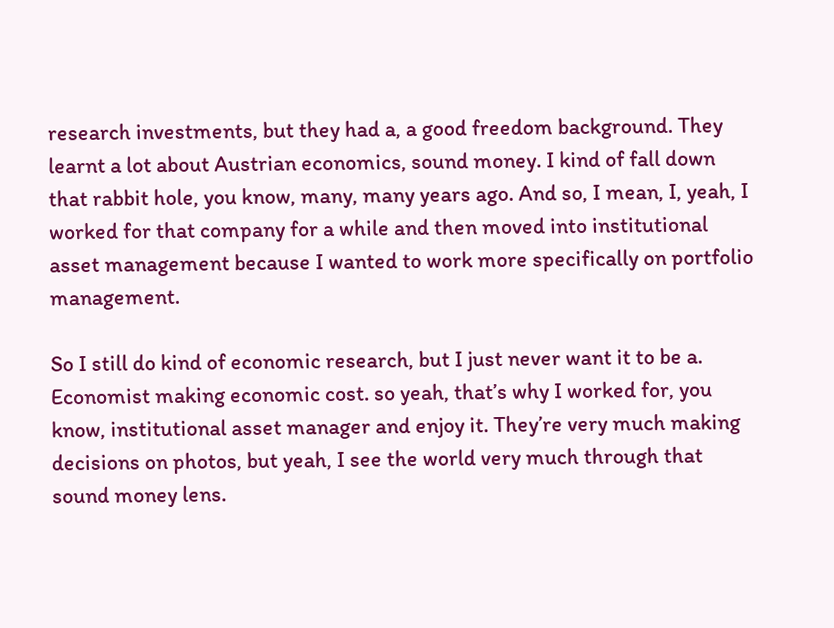research investments, but they had a, a good freedom background. They learnt a lot about Austrian economics, sound money. I kind of fall down that rabbit hole, you know, many, many years ago. And so, I mean, I, yeah, I worked for that company for a while and then moved into institutional asset management because I wanted to work more specifically on portfolio management.

So I still do kind of economic research, but I just never want it to be a. Economist making economic cost. so yeah, that’s why I worked for, you know, institutional asset manager and enjoy it. They’re very much making decisions on photos, but yeah, I see the world very much through that sound money lens.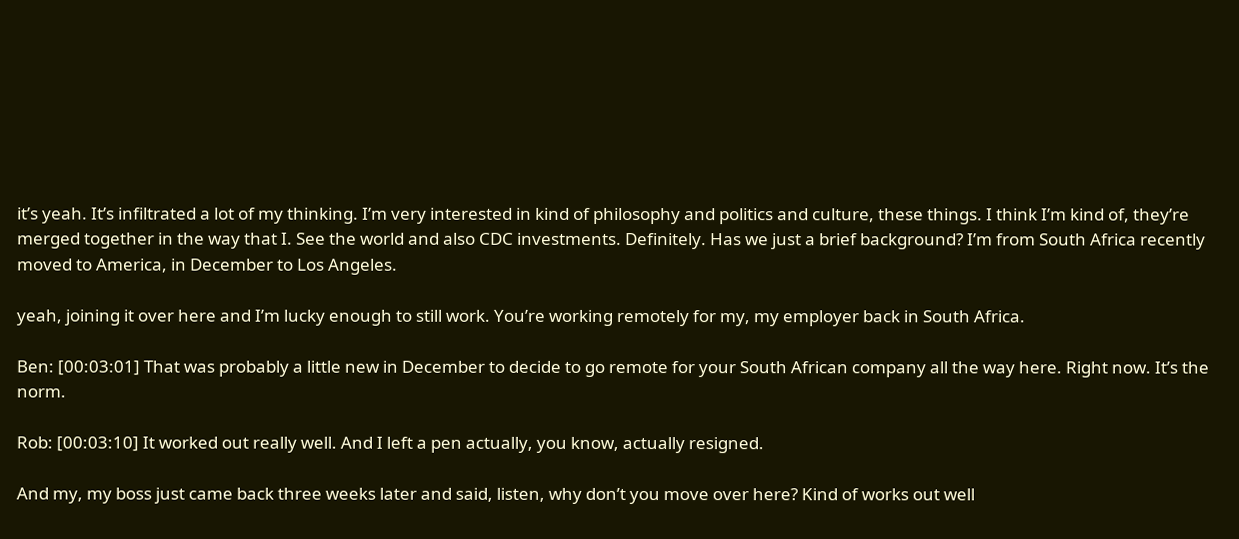it’s yeah. It’s infiltrated a lot of my thinking. I’m very interested in kind of philosophy and politics and culture, these things. I think I’m kind of, they’re merged together in the way that I. See the world and also CDC investments. Definitely. Has we just a brief background? I’m from South Africa recently moved to America, in December to Los Angeles.

yeah, joining it over here and I’m lucky enough to still work. You’re working remotely for my, my employer back in South Africa.

Ben: [00:03:01] That was probably a little new in December to decide to go remote for your South African company all the way here. Right now. It’s the norm.

Rob: [00:03:10] It worked out really well. And I left a pen actually, you know, actually resigned.

And my, my boss just came back three weeks later and said, listen, why don’t you move over here? Kind of works out well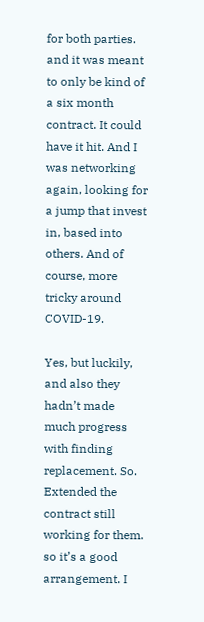for both parties. and it was meant to only be kind of a six month contract. It could have it hit. And I was networking again, looking for a jump that invest in, based into others. And of course, more tricky around COVID-19.

Yes, but luckily, and also they hadn’t made much progress with finding replacement. So. Extended the contract still working for them. so it’s a good arrangement. I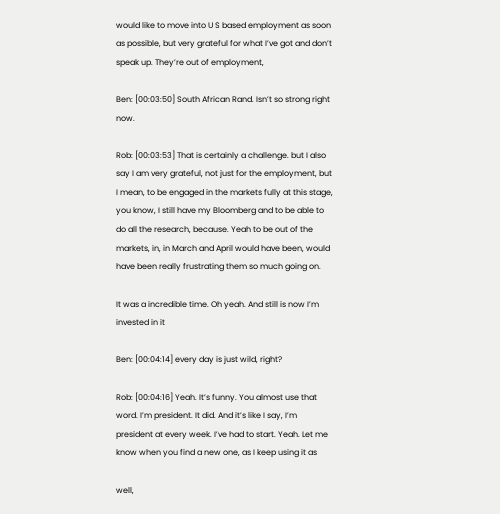would like to move into U S based employment as soon as possible, but very grateful for what I’ve got and don’t speak up. They’re out of employment,

Ben: [00:03:50] South African Rand. Isn’t so strong right now.

Rob: [00:03:53] That is certainly a challenge. but I also say I am very grateful, not just for the employment, but I mean, to be engaged in the markets fully at this stage, you know, I still have my Bloomberg and to be able to do all the research, because. Yeah to be out of the markets, in, in March and April would have been, would have been really frustrating them so much going on.

It was a incredible time. Oh yeah. And still is now I’m invested in it

Ben: [00:04:14] every day is just wild, right?

Rob: [00:04:16] Yeah. It’s funny. You almost use that word. I’m president. It did. And it’s like I say, I’m president at every week. I’ve had to start. Yeah. Let me know when you find a new one, as I keep using it as

well,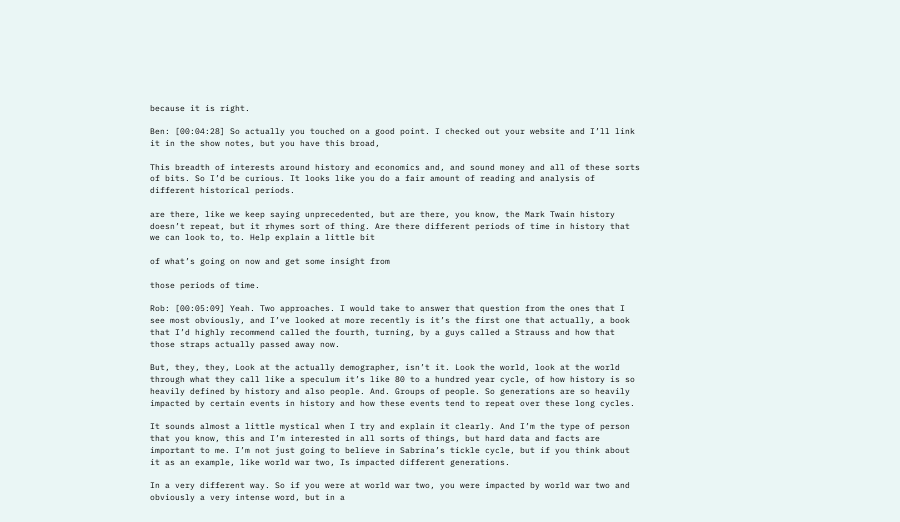because it is right.

Ben: [00:04:28] So actually you touched on a good point. I checked out your website and I’ll link it in the show notes, but you have this broad,

This breadth of interests around history and economics and, and sound money and all of these sorts of bits. So I’d be curious. It looks like you do a fair amount of reading and analysis of different historical periods.

are there, like we keep saying unprecedented, but are there, you know, the Mark Twain history doesn’t repeat, but it rhymes sort of thing. Are there different periods of time in history that we can look to, to. Help explain a little bit

of what’s going on now and get some insight from

those periods of time.

Rob: [00:05:09] Yeah. Two approaches. I would take to answer that question from the ones that I see most obviously, and I’ve looked at more recently is it’s the first one that actually, a book that I’d highly recommend called the fourth, turning, by a guys called a Strauss and how that those straps actually passed away now.

But, they, they, Look at the actually demographer, isn’t it. Look the world, look at the world through what they call like a speculum it’s like 80 to a hundred year cycle, of how history is so heavily defined by history and also people. And. Groups of people. So generations are so heavily impacted by certain events in history and how these events tend to repeat over these long cycles.

It sounds almost a little mystical when I try and explain it clearly. And I’m the type of person that you know, this and I’m interested in all sorts of things, but hard data and facts are important to me. I’m not just going to believe in Sabrina’s tickle cycle, but if you think about it as an example, like world war two, Is impacted different generations.

In a very different way. So if you were at world war two, you were impacted by world war two and obviously a very intense word, but in a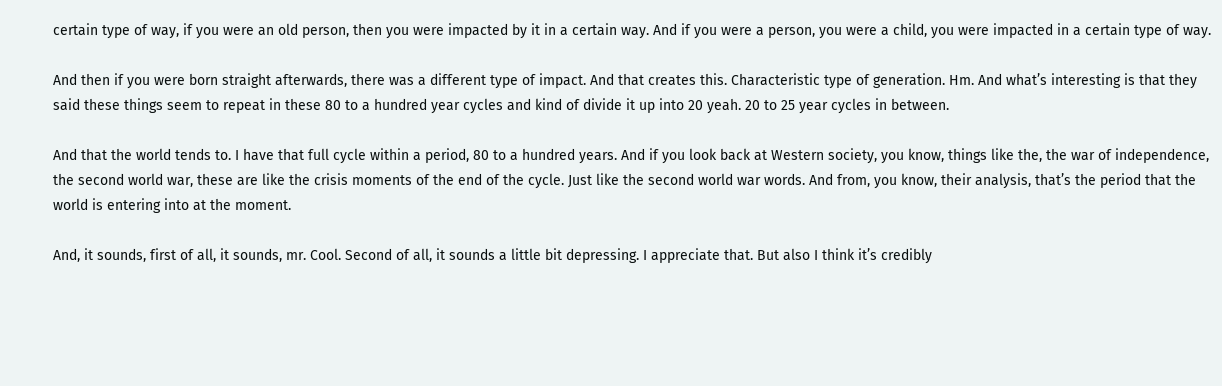certain type of way, if you were an old person, then you were impacted by it in a certain way. And if you were a person, you were a child, you were impacted in a certain type of way.

And then if you were born straight afterwards, there was a different type of impact. And that creates this. Characteristic type of generation. Hm. And what’s interesting is that they said these things seem to repeat in these 80 to a hundred year cycles and kind of divide it up into 20 yeah. 20 to 25 year cycles in between.

And that the world tends to. I have that full cycle within a period, 80 to a hundred years. And if you look back at Western society, you know, things like the, the war of independence, the second world war, these are like the crisis moments of the end of the cycle. Just like the second world war words. And from, you know, their analysis, that’s the period that the world is entering into at the moment.

And, it sounds, first of all, it sounds, mr. Cool. Second of all, it sounds a little bit depressing. I appreciate that. But also I think it’s credibly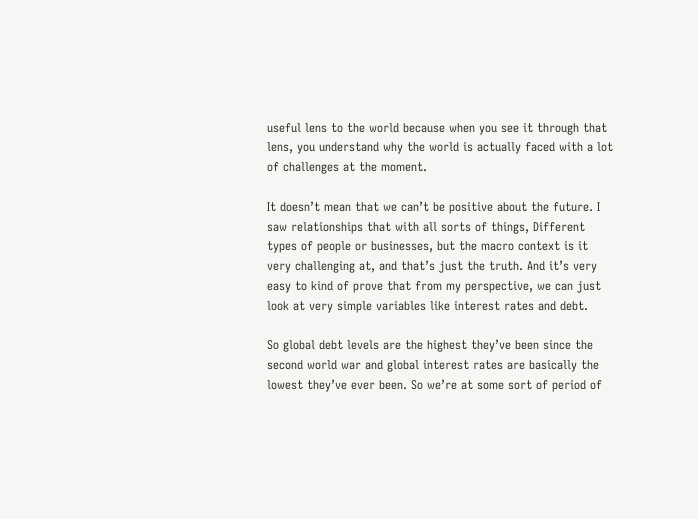useful lens to the world because when you see it through that lens, you understand why the world is actually faced with a lot of challenges at the moment.

It doesn’t mean that we can’t be positive about the future. I saw relationships that with all sorts of things, Different types of people or businesses, but the macro context is it very challenging at, and that’s just the truth. And it’s very easy to kind of prove that from my perspective, we can just look at very simple variables like interest rates and debt.

So global debt levels are the highest they’ve been since the second world war and global interest rates are basically the lowest they’ve ever been. So we’re at some sort of period of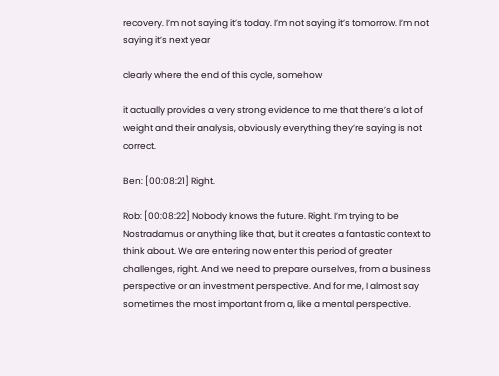recovery. I’m not saying it’s today. I’m not saying it’s tomorrow. I’m not saying it’s next year

clearly where the end of this cycle, somehow

it actually provides a very strong evidence to me that there’s a lot of weight and their analysis, obviously everything they’re saying is not correct.

Ben: [00:08:21] Right.

Rob: [00:08:22] Nobody knows the future. Right. I’m trying to be Nostradamus or anything like that, but it creates a fantastic context to think about. We are entering now enter this period of greater challenges, right. And we need to prepare ourselves, from a business perspective or an investment perspective. And for me, I almost say sometimes the most important from a, like a mental perspective.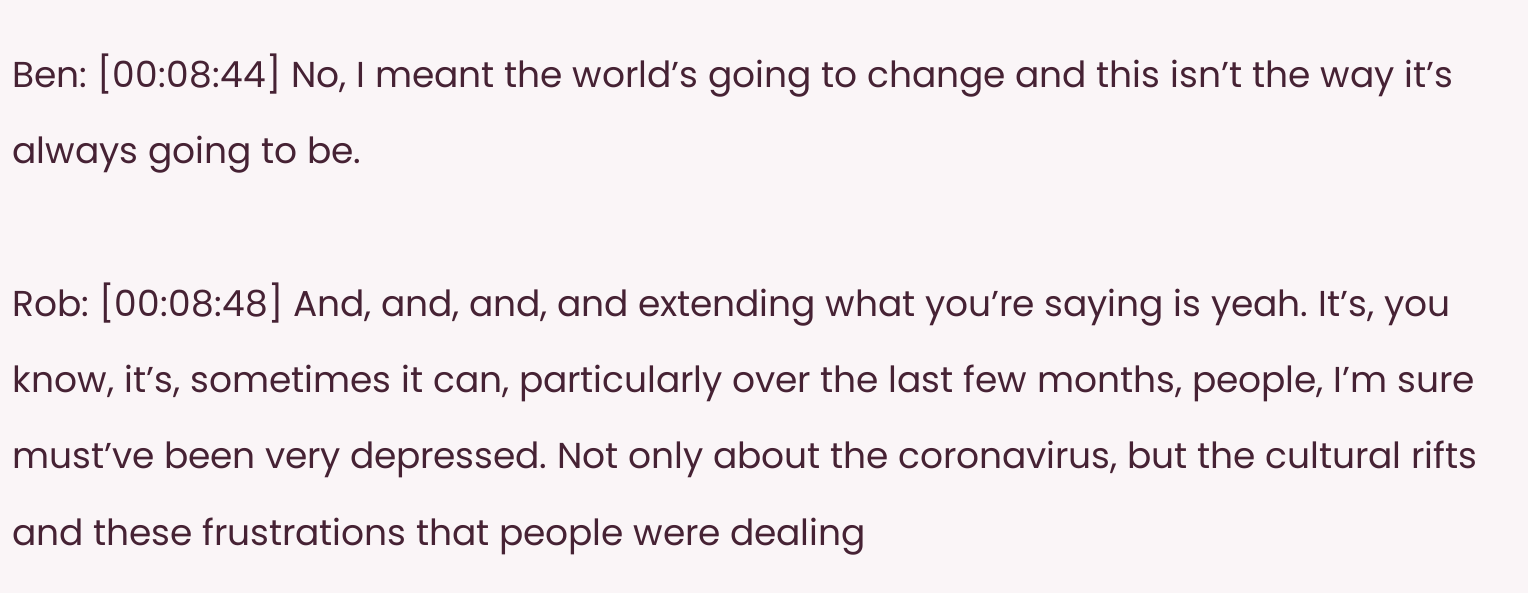Ben: [00:08:44] No, I meant the world’s going to change and this isn’t the way it’s always going to be.

Rob: [00:08:48] And, and, and, and extending what you’re saying is yeah. It’s, you know, it’s, sometimes it can, particularly over the last few months, people, I’m sure must’ve been very depressed. Not only about the coronavirus, but the cultural rifts and these frustrations that people were dealing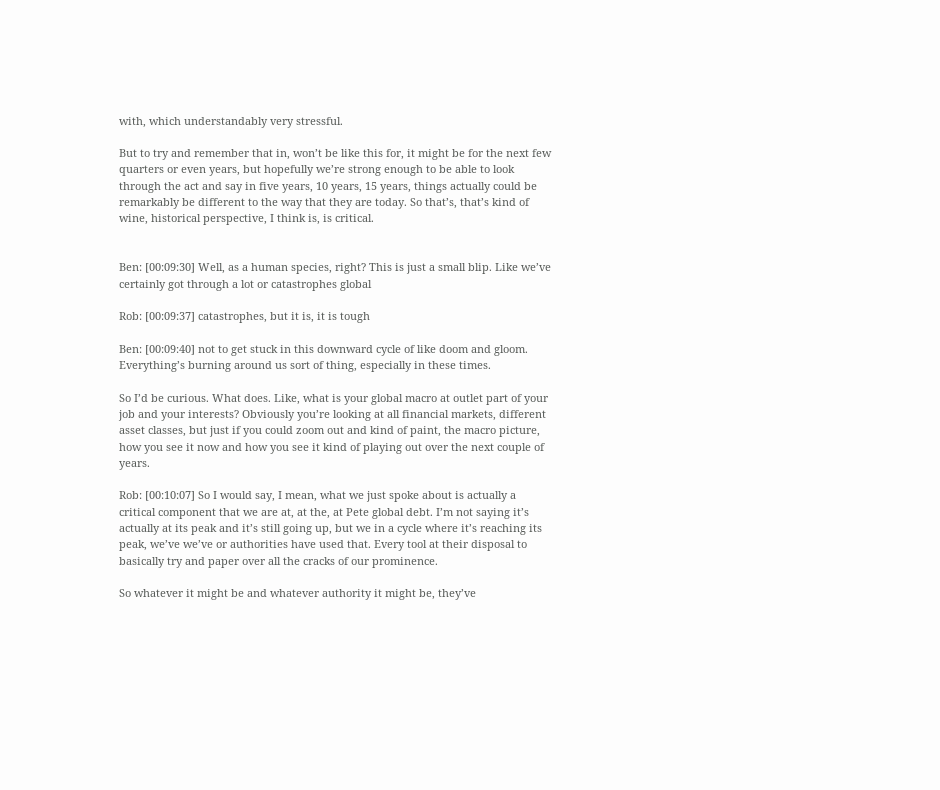with, which understandably very stressful.

But to try and remember that in, won’t be like this for, it might be for the next few quarters or even years, but hopefully we’re strong enough to be able to look through the act and say in five years, 10 years, 15 years, things actually could be remarkably be different to the way that they are today. So that’s, that’s kind of wine, historical perspective, I think is, is critical.


Ben: [00:09:30] Well, as a human species, right? This is just a small blip. Like we’ve certainly got through a lot or catastrophes global

Rob: [00:09:37] catastrophes, but it is, it is tough

Ben: [00:09:40] not to get stuck in this downward cycle of like doom and gloom. Everything’s burning around us sort of thing, especially in these times.

So I’d be curious. What does. Like, what is your global macro at outlet part of your job and your interests? Obviously you’re looking at all financial markets, different asset classes, but just if you could zoom out and kind of paint, the macro picture, how you see it now and how you see it kind of playing out over the next couple of years.

Rob: [00:10:07] So I would say, I mean, what we just spoke about is actually a critical component that we are at, at the, at Pete global debt. I’m not saying it’s actually at its peak and it’s still going up, but we in a cycle where it’s reaching its peak, we’ve we’ve or authorities have used that. Every tool at their disposal to basically try and paper over all the cracks of our prominence.

So whatever it might be and whatever authority it might be, they’ve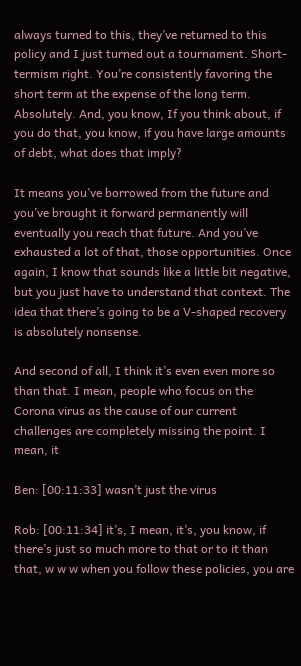always turned to this, they’ve returned to this policy and I just turned out a tournament. Short-termism right. You’re consistently favoring the short term at the expense of the long term. Absolutely. And, you know, If you think about, if you do that, you know, if you have large amounts of debt, what does that imply?

It means you’ve borrowed from the future and you’ve brought it forward permanently will eventually you reach that future. And you’ve exhausted a lot of that, those opportunities. Once again, I know that sounds like a little bit negative, but you just have to understand that context. The idea that there’s going to be a V-shaped recovery is absolutely nonsense.

And second of all, I think it’s even even more so than that. I mean, people who focus on the Corona virus as the cause of our current challenges are completely missing the point. I mean, it

Ben: [00:11:33] wasn’t just the virus

Rob: [00:11:34] it’s, I mean, it’s, you know, if there’s just so much more to that or to it than that, w w w when you follow these policies, you are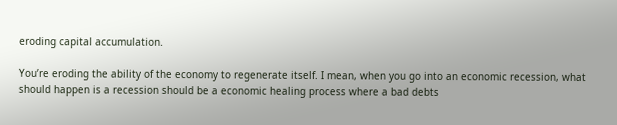eroding capital accumulation.

You’re eroding the ability of the economy to regenerate itself. I mean, when you go into an economic recession, what should happen is a recession should be a economic healing process where a bad debts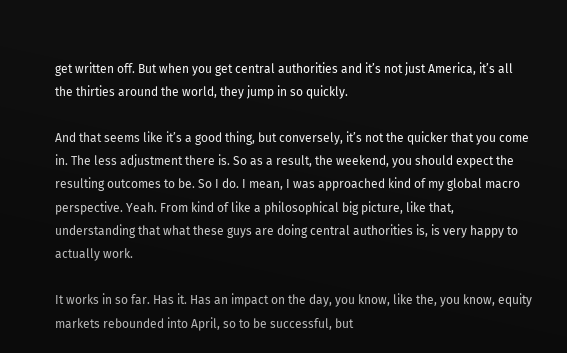get written off. But when you get central authorities and it’s not just America, it’s all the thirties around the world, they jump in so quickly.

And that seems like it’s a good thing, but conversely, it’s not the quicker that you come in. The less adjustment there is. So as a result, the weekend, you should expect the resulting outcomes to be. So I do. I mean, I was approached kind of my global macro perspective. Yeah. From kind of like a philosophical big picture, like that, understanding that what these guys are doing central authorities is, is very happy to actually work.

It works in so far. Has it. Has an impact on the day, you know, like the, you know, equity markets rebounded into April, so to be successful, but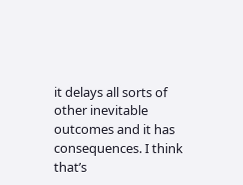it delays all sorts of other inevitable outcomes and it has consequences. I think that’s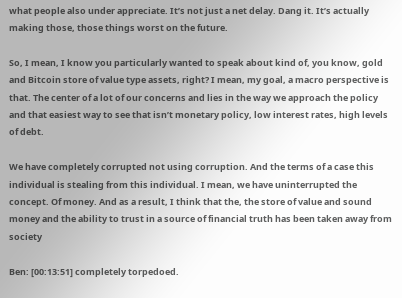what people also under appreciate. It’s not just a net delay. Dang it. It’s actually making those, those things worst on the future.

So, I mean, I know you particularly wanted to speak about kind of, you know, gold and Bitcoin store of value type assets, right? I mean, my goal, a macro perspective is that. The center of a lot of our concerns and lies in the way we approach the policy and that easiest way to see that isn’t monetary policy, low interest rates, high levels of debt.

We have completely corrupted not using corruption. And the terms of a case this individual is stealing from this individual. I mean, we have uninterrupted the concept. Of money. And as a result, I think that the, the store of value and sound money and the ability to trust in a source of financial truth has been taken away from society

Ben: [00:13:51] completely torpedoed.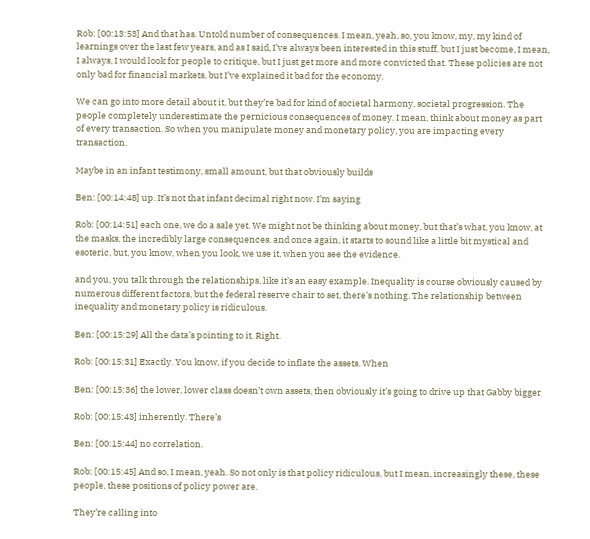Rob: [00:13:53] And that has. Untold number of consequences. I mean, yeah, so, you know, my, my kind of learnings over the last few years, and as I said, I’ve always been interested in this stuff, but I just become, I mean, I always, I would look for people to critique, but I just get more and more convicted that. These policies are not only bad for financial markets, but I’ve explained it bad for the economy.

We can go into more detail about it, but they’re bad for kind of societal harmony, societal progression. The people completely underestimate the pernicious consequences of money. I mean, think about money as part of every transaction. So when you manipulate money and monetary policy, you are impacting every transaction.

Maybe in an infant testimony, small amount, but that obviously builds

Ben: [00:14:48] up. It’s not that infant decimal right now. I’m saying

Rob: [00:14:51] each one, we do a sale yet. We might not be thinking about money, but that’s what, you know, at the masks, the incredibly large consequences. and once again, it starts to sound like a little bit mystical and esoteric, but, you know, when you look, we use it, when you see the evidence.

and you, you talk through the relationships, like it’s an easy example. Inequality is course obviously caused by numerous different factors, but the federal reserve chair to set, there’s nothing. The relationship between inequality and monetary policy is ridiculous.

Ben: [00:15:29] All the data’s pointing to it. Right.

Rob: [00:15:31] Exactly. You know, if you decide to inflate the assets. When

Ben: [00:15:36] the lower, lower class doesn’t own assets, then obviously it’s going to drive up that Gabby bigger

Rob: [00:15:43] inherently. There’s

Ben: [00:15:44] no correlation.

Rob: [00:15:45] And so, I mean, yeah. So not only is that policy ridiculous, but I mean, increasingly these, these people, these positions of policy power are.

They’re calling into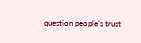question people’s trust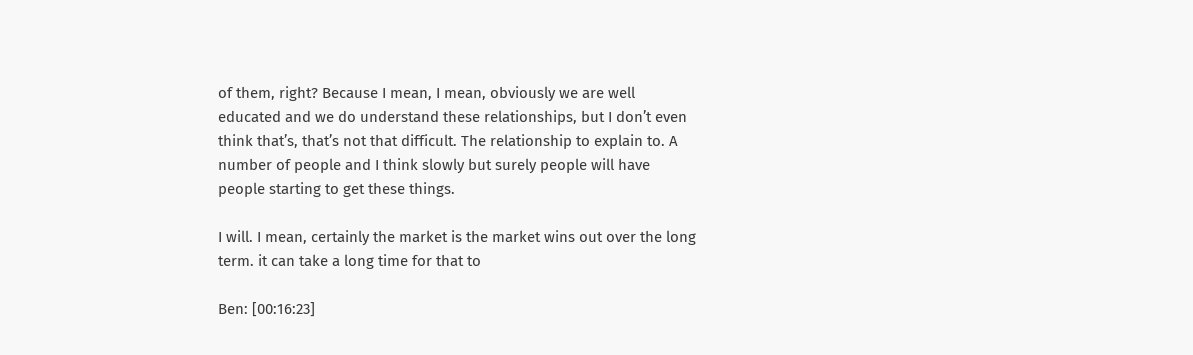of them, right? Because I mean, I mean, obviously we are well educated and we do understand these relationships, but I don’t even think that’s, that’s not that difficult. The relationship to explain to. A number of people and I think slowly but surely people will have people starting to get these things.

I will. I mean, certainly the market is the market wins out over the long term. it can take a long time for that to

Ben: [00:16:23]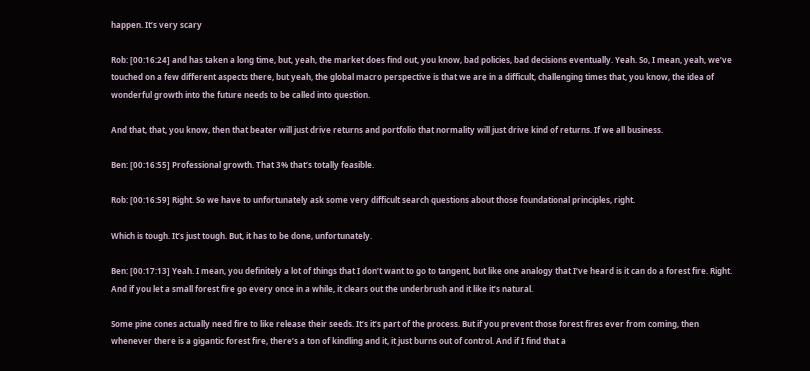happen. It’s very scary

Rob: [00:16:24] and has taken a long time, but, yeah, the market does find out, you know, bad policies, bad decisions eventually. Yeah. So, I mean, yeah, we’ve touched on a few different aspects there, but yeah, the global macro perspective is that we are in a difficult, challenging times that, you know, the idea of wonderful growth into the future needs to be called into question.

And that, that, you know, then that beater will just drive returns and portfolio that normality will just drive kind of returns. If we all business.

Ben: [00:16:55] Professional growth. That 3% that’s totally feasible.

Rob: [00:16:59] Right. So we have to unfortunately ask some very difficult search questions about those foundational principles, right.

Which is tough. It’s just tough. But, it has to be done, unfortunately.

Ben: [00:17:13] Yeah. I mean, you definitely a lot of things that I don’t want to go to tangent, but like one analogy that I’ve heard is it can do a forest fire. Right. And if you let a small forest fire go every once in a while, it clears out the underbrush and it like it’s natural.

Some pine cones actually need fire to like release their seeds. It’s it’s part of the process. But if you prevent those forest fires ever from coming, then whenever there is a gigantic forest fire, there’s a ton of kindling and it, it just burns out of control. And if I find that a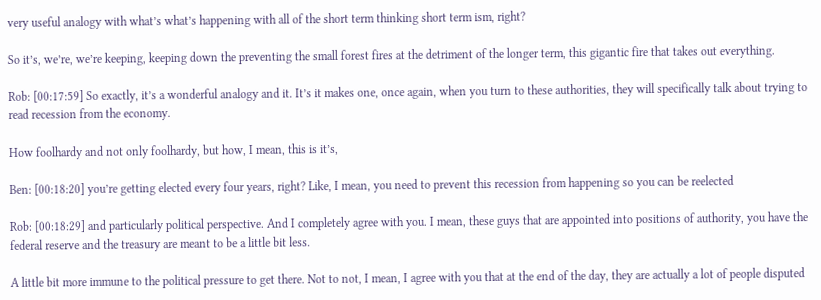very useful analogy with what’s what’s happening with all of the short term thinking short term ism, right?

So it’s, we’re, we’re keeping, keeping down the preventing the small forest fires at the detriment of the longer term, this gigantic fire that takes out everything.

Rob: [00:17:59] So exactly, it’s a wonderful analogy and it. It’s it makes one, once again, when you turn to these authorities, they will specifically talk about trying to read recession from the economy.

How foolhardy and not only foolhardy, but how, I mean, this is it’s,

Ben: [00:18:20] you’re getting elected every four years, right? Like, I mean, you need to prevent this recession from happening so you can be reelected

Rob: [00:18:29] and particularly political perspective. And I completely agree with you. I mean, these guys that are appointed into positions of authority, you have the federal reserve and the treasury are meant to be a little bit less.

A little bit more immune to the political pressure to get there. Not to not, I mean, I agree with you that at the end of the day, they are actually a lot of people disputed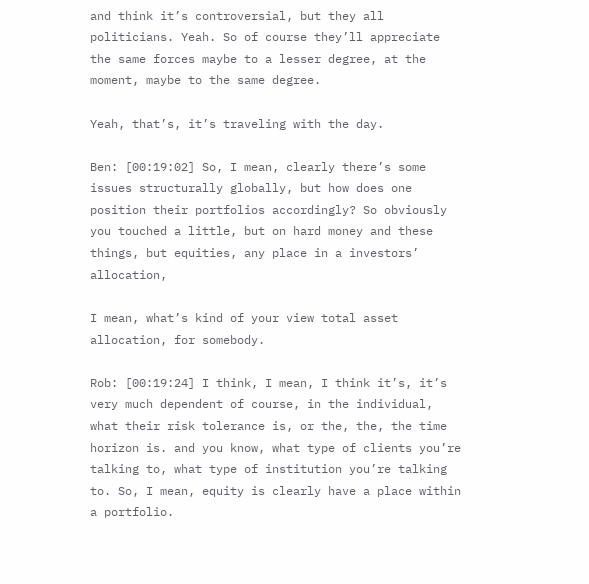and think it’s controversial, but they all politicians. Yeah. So of course they’ll appreciate the same forces maybe to a lesser degree, at the moment, maybe to the same degree.

Yeah, that’s, it’s traveling with the day.

Ben: [00:19:02] So, I mean, clearly there’s some issues structurally globally, but how does one position their portfolios accordingly? So obviously you touched a little, but on hard money and these things, but equities, any place in a investors’ allocation,

I mean, what’s kind of your view total asset allocation, for somebody.

Rob: [00:19:24] I think, I mean, I think it’s, it’s very much dependent of course, in the individual, what their risk tolerance is, or the, the, the time horizon is. and you know, what type of clients you’re talking to, what type of institution you’re talking to. So, I mean, equity is clearly have a place within a portfolio.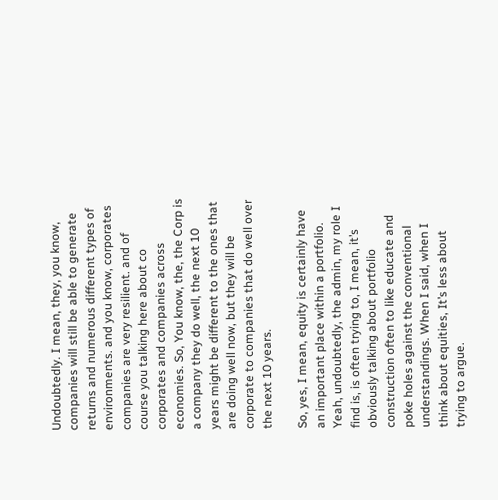Undoubtedly. I mean, they, you know, companies will still be able to generate returns and numerous different types of environments. and you know, corporates companies are very resilient. and of course you talking here about co corporates and companies across economies. So, You know, the, the Corp is a company they do well, the next 10 years might be different to the ones that are doing well now, but they will be corporate to companies that do well over the next 10 years.

So, yes, I mean, equity is certainly have an important place within a portfolio. Yeah, undoubtedly, the admin, my role I find is, is often trying to, I mean, it’s obviously talking about portfolio construction often to like educate and poke holes against the conventional understandings. When I said, when I think about equities, It’s less about trying to argue.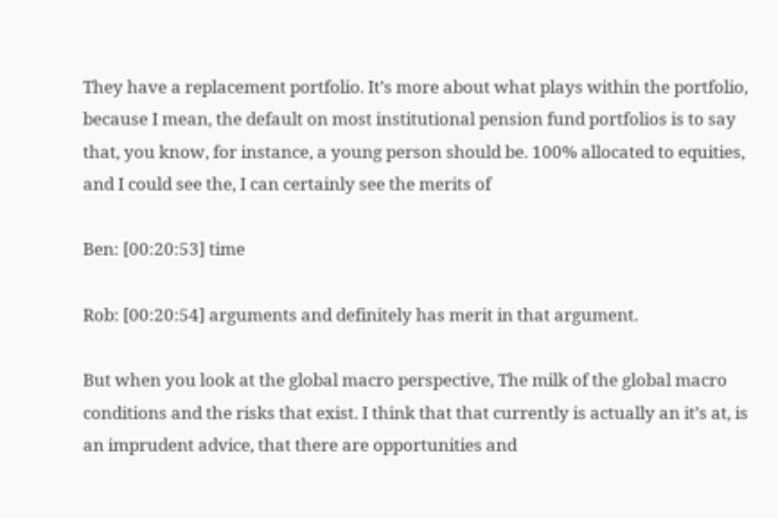They have a replacement portfolio. It’s more about what plays within the portfolio, because I mean, the default on most institutional pension fund portfolios is to say that, you know, for instance, a young person should be. 100% allocated to equities, and I could see the, I can certainly see the merits of

Ben: [00:20:53] time

Rob: [00:20:54] arguments and definitely has merit in that argument.

But when you look at the global macro perspective, The milk of the global macro conditions and the risks that exist. I think that that currently is actually an it’s at, is an imprudent advice, that there are opportunities and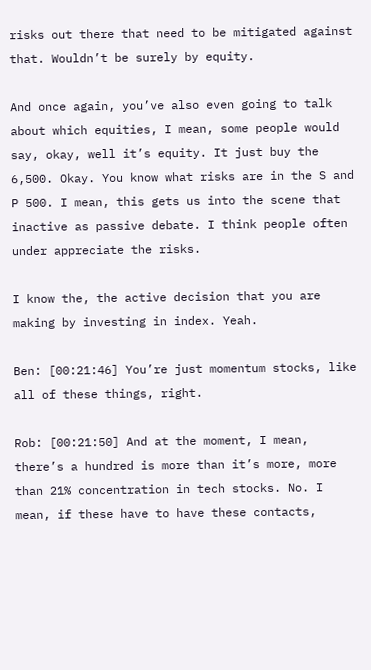risks out there that need to be mitigated against that. Wouldn’t be surely by equity.

And once again, you’ve also even going to talk about which equities, I mean, some people would say, okay, well it’s equity. It just buy the 6,500. Okay. You know what risks are in the S and P 500. I mean, this gets us into the scene that inactive as passive debate. I think people often under appreciate the risks.

I know the, the active decision that you are making by investing in index. Yeah.

Ben: [00:21:46] You’re just momentum stocks, like all of these things, right.

Rob: [00:21:50] And at the moment, I mean, there’s a hundred is more than it’s more, more than 21% concentration in tech stocks. No. I mean, if these have to have these contacts,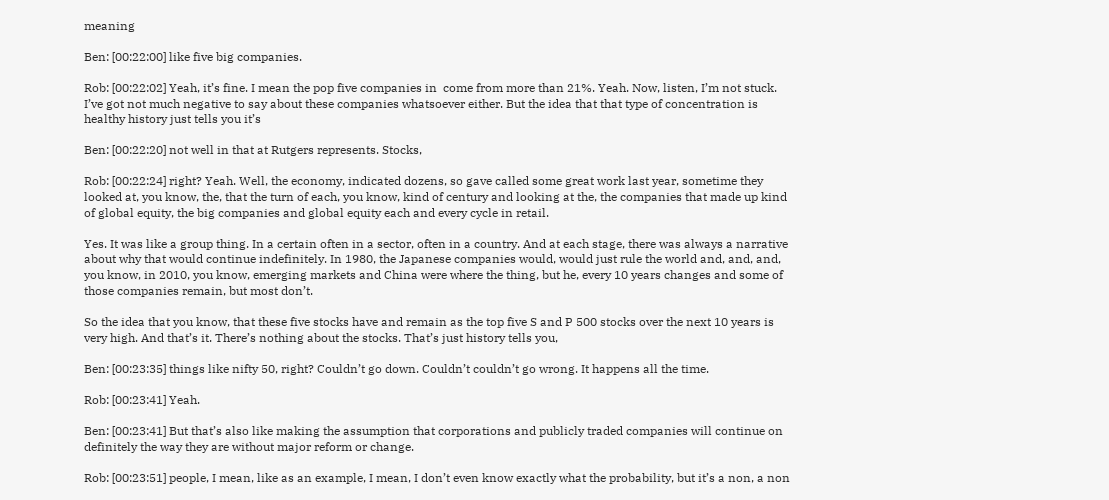meaning

Ben: [00:22:00] like five big companies.

Rob: [00:22:02] Yeah, it’s fine. I mean the pop five companies in  come from more than 21%. Yeah. Now, listen, I’m not stuck. I’ve got not much negative to say about these companies whatsoever either. But the idea that that type of concentration is healthy history just tells you it’s

Ben: [00:22:20] not well in that at Rutgers represents. Stocks,

Rob: [00:22:24] right? Yeah. Well, the economy, indicated dozens, so gave called some great work last year, sometime they looked at, you know, the, that the turn of each, you know, kind of century and looking at the, the companies that made up kind of global equity, the big companies and global equity each and every cycle in retail.

Yes. It was like a group thing. In a certain often in a sector, often in a country. And at each stage, there was always a narrative about why that would continue indefinitely. In 1980, the Japanese companies would, would just rule the world and, and, and, you know, in 2010, you know, emerging markets and China were where the thing, but he, every 10 years changes and some of those companies remain, but most don’t.

So the idea that you know, that these five stocks have and remain as the top five S and P 500 stocks over the next 10 years is very high. And that’s it. There’s nothing about the stocks. That’s just history tells you,

Ben: [00:23:35] things like nifty 50, right? Couldn’t go down. Couldn’t couldn’t go wrong. It happens all the time.

Rob: [00:23:41] Yeah.

Ben: [00:23:41] But that’s also like making the assumption that corporations and publicly traded companies will continue on definitely the way they are without major reform or change.

Rob: [00:23:51] people, I mean, like as an example, I mean, I don’t even know exactly what the probability, but it’s a non, a non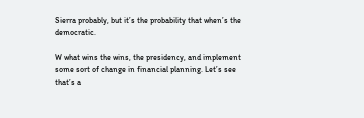Sierra probably, but it’s the probability that when’s the democratic.

W what wins the wins, the presidency, and implement some sort of change in financial planning. Let’s see that’s a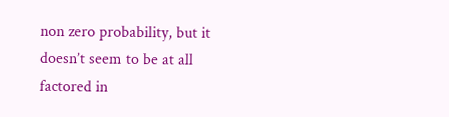non zero probability, but it doesn’t seem to be at all factored in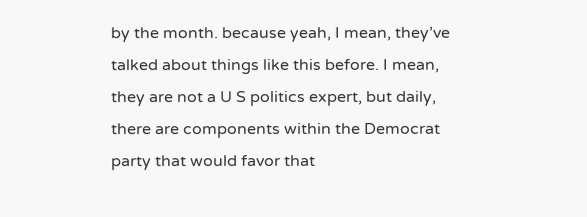by the month. because yeah, I mean, they’ve talked about things like this before. I mean, they are not a U S politics expert, but daily, there are components within the Democrat party that would favor that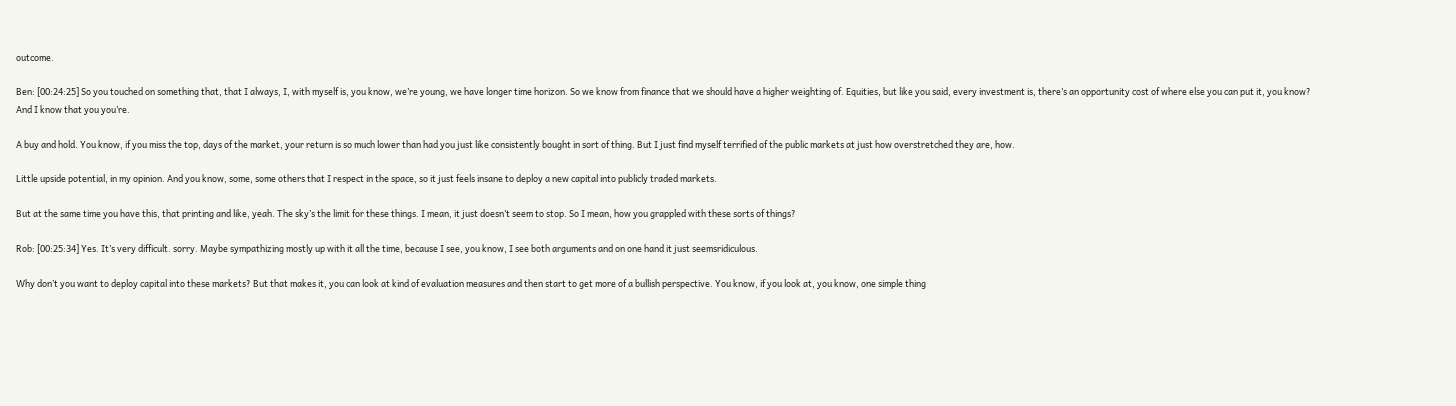outcome.

Ben: [00:24:25] So you touched on something that, that I always, I, with myself is, you know, we’re young, we have longer time horizon. So we know from finance that we should have a higher weighting of. Equities, but like you said, every investment is, there’s an opportunity cost of where else you can put it, you know? And I know that you you’re.

A buy and hold. You know, if you miss the top, days of the market, your return is so much lower than had you just like consistently bought in sort of thing. But I just find myself terrified of the public markets at just how overstretched they are, how.

Little upside potential, in my opinion. And you know, some, some others that I respect in the space, so it just feels insane to deploy a new capital into publicly traded markets.

But at the same time you have this, that printing and like, yeah. The sky’s the limit for these things. I mean, it just doesn’t seem to stop. So I mean, how you grappled with these sorts of things?

Rob: [00:25:34] Yes. It’s very difficult. sorry. Maybe sympathizing mostly up with it all the time, because I see, you know, I see both arguments and on one hand it just seemsridiculous.

Why don’t you want to deploy capital into these markets? But that makes it, you can look at kind of evaluation measures and then start to get more of a bullish perspective. You know, if you look at, you know, one simple thing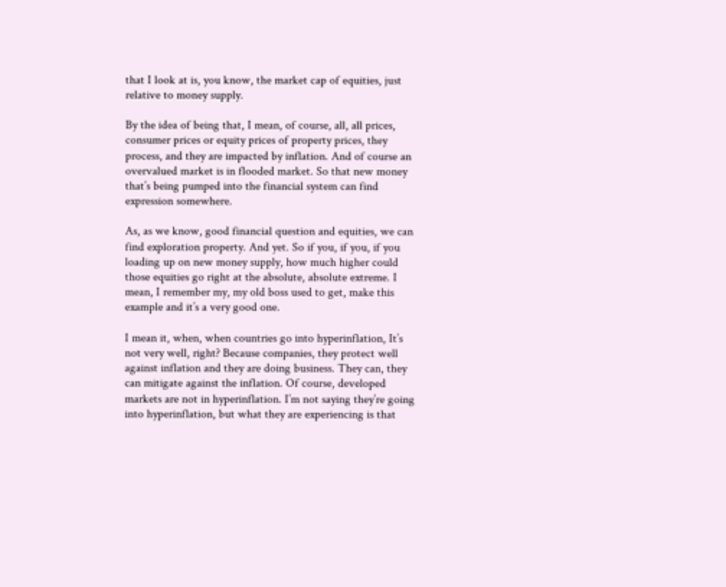that I look at is, you know, the market cap of equities, just relative to money supply.

By the idea of being that, I mean, of course, all, all prices, consumer prices or equity prices of property prices, they process, and they are impacted by inflation. And of course an overvalued market is in flooded market. So that new money that’s being pumped into the financial system can find expression somewhere.

As, as we know, good financial question and equities, we can find exploration property. And yet. So if you, if you, if you loading up on new money supply, how much higher could those equities go right at the absolute, absolute extreme. I mean, I remember my, my old boss used to get, make this example and it’s a very good one.

I mean it, when, when countries go into hyperinflation, It’s not very well, right? Because companies, they protect well against inflation and they are doing business. They can, they can mitigate against the inflation. Of course, developed markets are not in hyperinflation. I’m not saying they’re going into hyperinflation, but what they are experiencing is that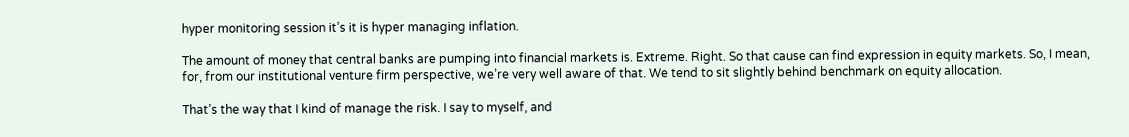hyper monitoring session it’s it is hyper managing inflation.

The amount of money that central banks are pumping into financial markets is. Extreme. Right. So that cause can find expression in equity markets. So, I mean, for, from our institutional venture firm perspective, we’re very well aware of that. We tend to sit slightly behind benchmark on equity allocation.

That’s the way that I kind of manage the risk. I say to myself, and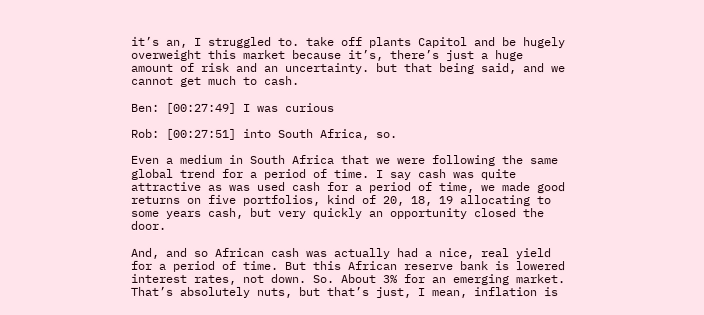it’s an, I struggled to. take off plants Capitol and be hugely overweight this market because it’s, there’s just a huge amount of risk and an uncertainty. but that being said, and we cannot get much to cash.

Ben: [00:27:49] I was curious

Rob: [00:27:51] into South Africa, so.

Even a medium in South Africa that we were following the same global trend for a period of time. I say cash was quite attractive as was used cash for a period of time, we made good returns on five portfolios, kind of 20, 18, 19 allocating to some years cash, but very quickly an opportunity closed the door.

And, and so African cash was actually had a nice, real yield for a period of time. But this African reserve bank is lowered interest rates, not down. So. About 3% for an emerging market. That’s absolutely nuts, but that’s just, I mean, inflation is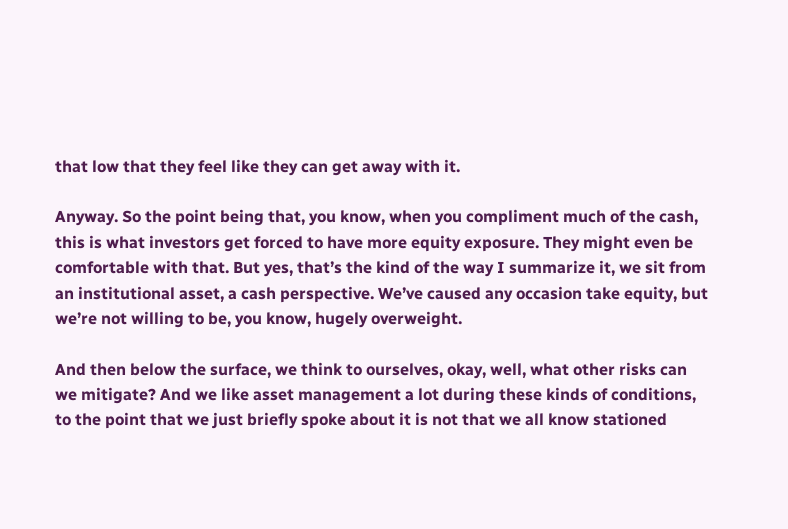that low that they feel like they can get away with it.

Anyway. So the point being that, you know, when you compliment much of the cash, this is what investors get forced to have more equity exposure. They might even be comfortable with that. But yes, that’s the kind of the way I summarize it, we sit from an institutional asset, a cash perspective. We’ve caused any occasion take equity, but we’re not willing to be, you know, hugely overweight.

And then below the surface, we think to ourselves, okay, well, what other risks can we mitigate? And we like asset management a lot during these kinds of conditions, to the point that we just briefly spoke about it is not that we all know stationed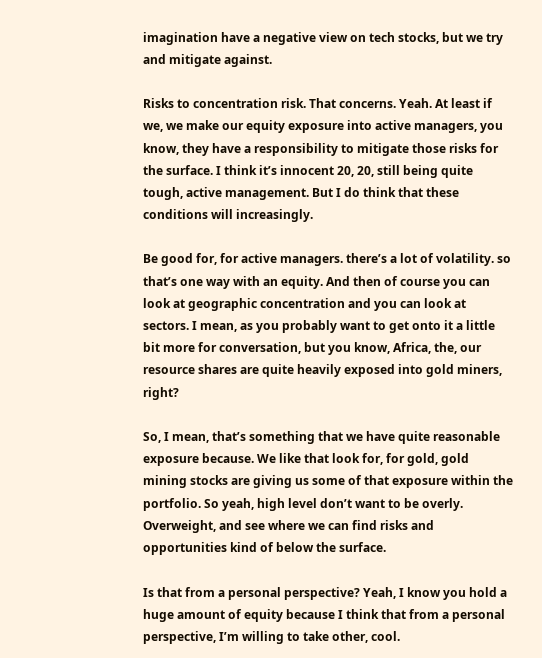imagination have a negative view on tech stocks, but we try and mitigate against.

Risks to concentration risk. That concerns. Yeah. At least if we, we make our equity exposure into active managers, you know, they have a responsibility to mitigate those risks for the surface. I think it’s innocent 20, 20, still being quite tough, active management. But I do think that these conditions will increasingly.

Be good for, for active managers. there’s a lot of volatility. so that’s one way with an equity. And then of course you can look at geographic concentration and you can look at sectors. I mean, as you probably want to get onto it a little bit more for conversation, but you know, Africa, the, our resource shares are quite heavily exposed into gold miners, right?

So, I mean, that’s something that we have quite reasonable exposure because. We like that look for, for gold, gold mining stocks are giving us some of that exposure within the portfolio. So yeah, high level don’t want to be overly. Overweight, and see where we can find risks and opportunities kind of below the surface.

Is that from a personal perspective? Yeah, I know you hold a huge amount of equity because I think that from a personal perspective, I’m willing to take other, cool.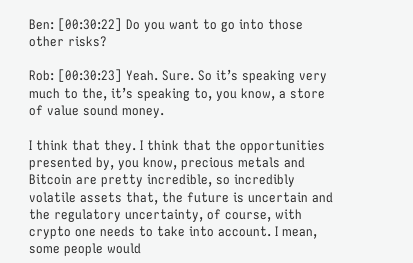Ben: [00:30:22] Do you want to go into those other risks?

Rob: [00:30:23] Yeah. Sure. So it’s speaking very much to the, it’s speaking to, you know, a store of value sound money.

I think that they. I think that the opportunities presented by, you know, precious metals and Bitcoin are pretty incredible, so incredibly volatile assets that, the future is uncertain and the regulatory uncertainty, of course, with crypto one needs to take into account. I mean, some people would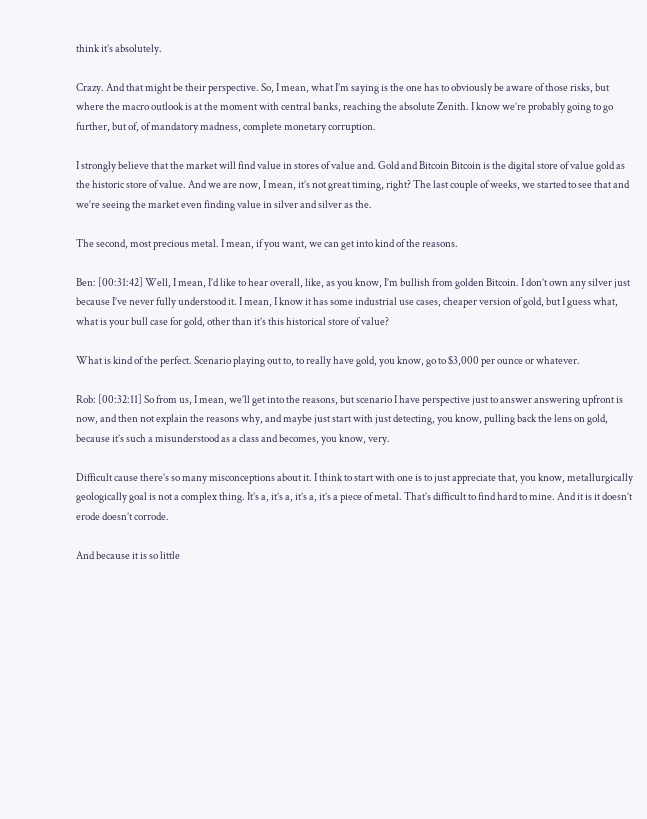think it’s absolutely.

Crazy. And that might be their perspective. So, I mean, what I’m saying is the one has to obviously be aware of those risks, but where the macro outlook is at the moment with central banks, reaching the absolute Zenith. I know we’re probably going to go further, but of, of mandatory madness, complete monetary corruption.

I strongly believe that the market will find value in stores of value and. Gold and Bitcoin Bitcoin is the digital store of value gold as the historic store of value. And we are now, I mean, it’s not great timing, right? The last couple of weeks, we started to see that and we’re seeing the market even finding value in silver and silver as the.

The second, most precious metal. I mean, if you want, we can get into kind of the reasons.

Ben: [00:31:42] Well, I mean, I’d like to hear overall, like, as you know, I’m bullish from golden Bitcoin. I don’t own any silver just because I’ve never fully understood it. I mean, I know it has some industrial use cases, cheaper version of gold, but I guess what, what is your bull case for gold, other than it’s this historical store of value?

What is kind of the perfect. Scenario playing out to, to really have gold, you know, go to $3,000 per ounce or whatever.

Rob: [00:32:11] So from us, I mean, we’ll get into the reasons, but scenario I have perspective just to answer answering upfront is now, and then not explain the reasons why, and maybe just start with just detecting, you know, pulling back the lens on gold, because it’s such a misunderstood as a class and becomes, you know, very.

Difficult cause there’s so many misconceptions about it. I think to start with one is to just appreciate that, you know, metallurgically geologically goal is not a complex thing. It’s a, it’s a, it’s a, it’s a piece of metal. That’s difficult to find hard to mine. And it is it doesn’t erode doesn’t corrode.

And because it is so little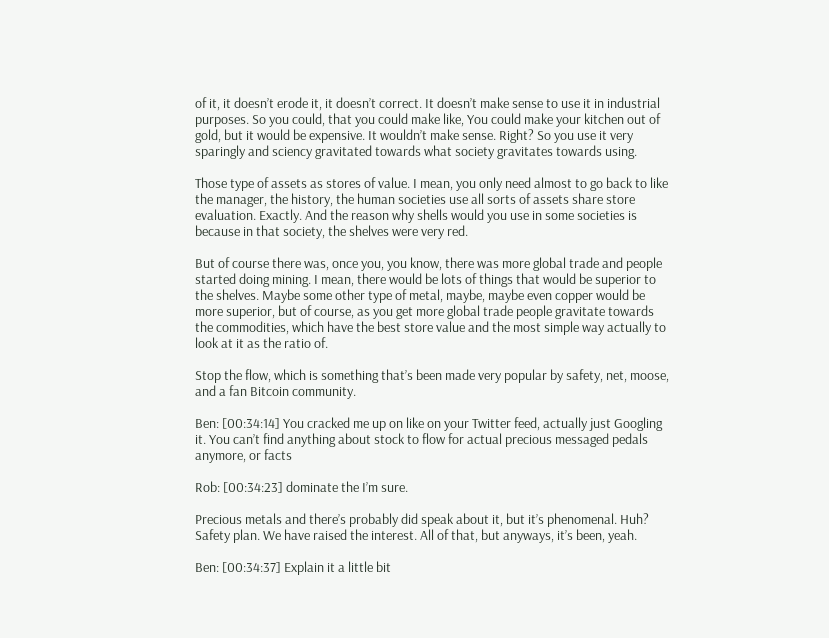of it, it doesn’t erode it, it doesn’t correct. It doesn’t make sense to use it in industrial purposes. So you could, that you could make like, You could make your kitchen out of gold, but it would be expensive. It wouldn’t make sense. Right? So you use it very sparingly and sciency gravitated towards what society gravitates towards using.

Those type of assets as stores of value. I mean, you only need almost to go back to like the manager, the history, the human societies use all sorts of assets share store evaluation. Exactly. And the reason why shells would you use in some societies is because in that society, the shelves were very red.

But of course there was, once you, you know, there was more global trade and people started doing mining. I mean, there would be lots of things that would be superior to the shelves. Maybe some other type of metal, maybe, maybe even copper would be more superior, but of course, as you get more global trade people gravitate towards the commodities, which have the best store value and the most simple way actually to look at it as the ratio of.

Stop the flow, which is something that’s been made very popular by safety, net, moose, and a fan Bitcoin community.

Ben: [00:34:14] You cracked me up on like on your Twitter feed, actually just Googling it. You can’t find anything about stock to flow for actual precious messaged pedals anymore, or facts

Rob: [00:34:23] dominate the I’m sure.

Precious metals and there’s probably did speak about it, but it’s phenomenal. Huh? Safety plan. We have raised the interest. All of that, but anyways, it’s been, yeah.

Ben: [00:34:37] Explain it a little bit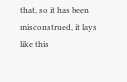that, so it has been misconstrued, it lays like this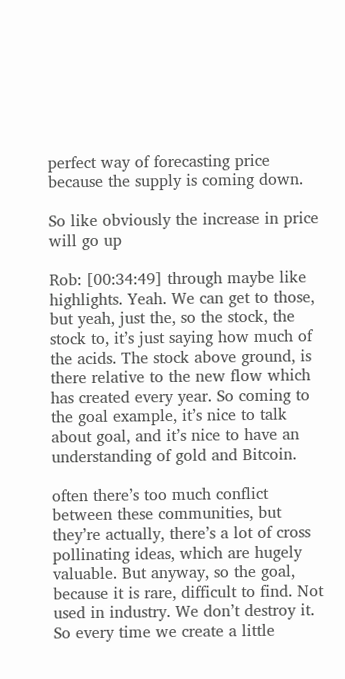perfect way of forecasting price because the supply is coming down.

So like obviously the increase in price will go up

Rob: [00:34:49] through maybe like highlights. Yeah. We can get to those, but yeah, just the, so the stock, the stock to, it’s just saying how much of the acids. The stock above ground, is there relative to the new flow which has created every year. So coming to the goal example, it’s nice to talk about goal, and it’s nice to have an understanding of gold and Bitcoin.

often there’s too much conflict between these communities, but they’re actually, there’s a lot of cross pollinating ideas, which are hugely valuable. But anyway, so the goal, because it is rare, difficult to find. Not used in industry. We don’t destroy it. So every time we create a little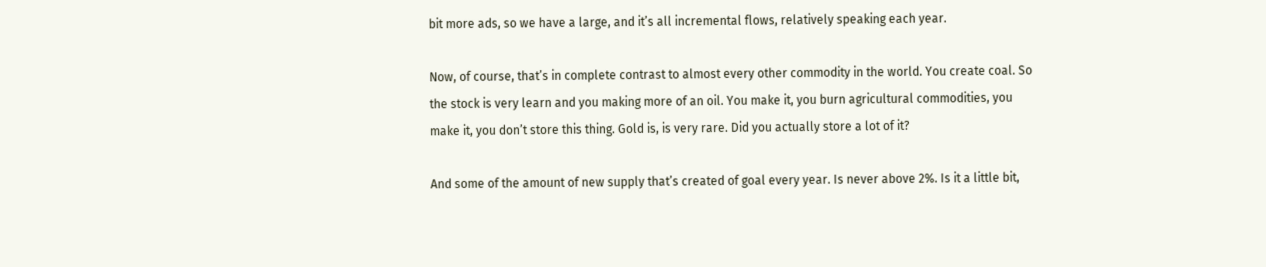bit more ads, so we have a large, and it’s all incremental flows, relatively speaking each year.

Now, of course, that’s in complete contrast to almost every other commodity in the world. You create coal. So the stock is very learn and you making more of an oil. You make it, you burn agricultural commodities, you make it, you don’t store this thing. Gold is, is very rare. Did you actually store a lot of it?

And some of the amount of new supply that’s created of goal every year. Is never above 2%. Is it a little bit,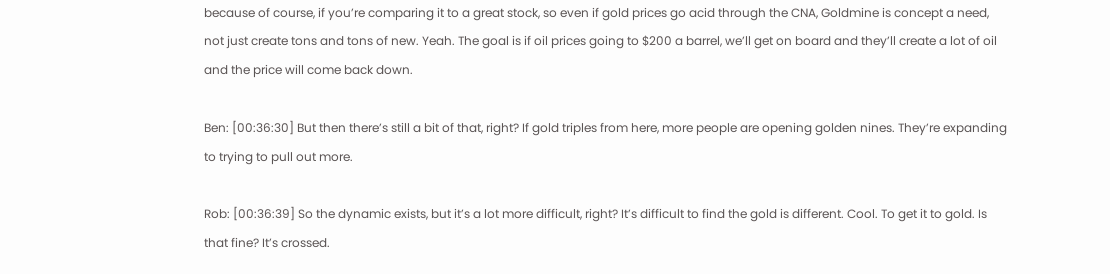because of course, if you’re comparing it to a great stock, so even if gold prices go acid through the CNA, Goldmine is concept a need, not just create tons and tons of new. Yeah. The goal is if oil prices going to $200 a barrel, we’ll get on board and they’ll create a lot of oil and the price will come back down.

Ben: [00:36:30] But then there’s still a bit of that, right? If gold triples from here, more people are opening golden nines. They’re expanding to trying to pull out more.

Rob: [00:36:39] So the dynamic exists, but it’s a lot more difficult, right? It’s difficult to find the gold is different. Cool. To get it to gold. Is that fine? It’s crossed.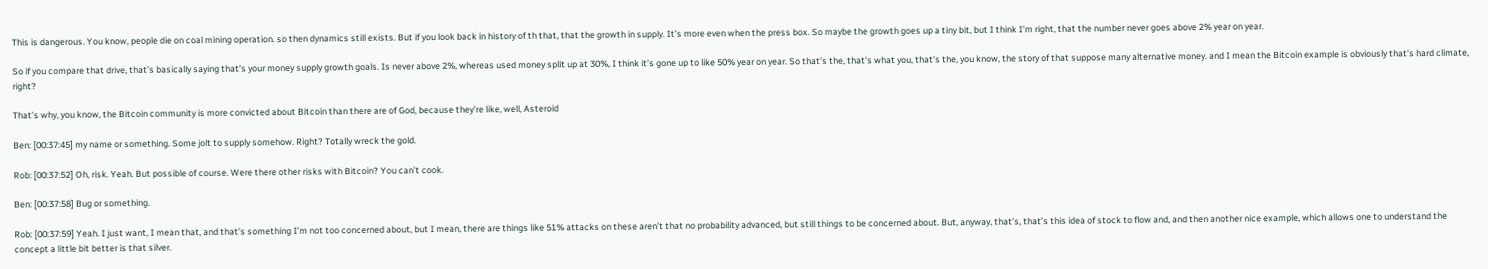This is dangerous. You know, people die on coal mining operation. so then dynamics still exists. But if you look back in history of th that, that the growth in supply. It’s more even when the press box. So maybe the growth goes up a tiny bit, but I think I’m right, that the number never goes above 2% year on year.

So if you compare that drive, that’s basically saying that’s your money supply growth goals. Is never above 2%, whereas used money split up at 30%, I think it’s gone up to like 50% year on year. So that’s the, that’s what you, that’s the, you know, the story of that suppose many alternative money. and I mean the Bitcoin example is obviously that’s hard climate, right?

That’s why, you know, the Bitcoin community is more convicted about Bitcoin than there are of God, because they’re like, well, Asteroid

Ben: [00:37:45] my name or something. Some jolt to supply somehow. Right? Totally wreck the gold.

Rob: [00:37:52] Oh, risk. Yeah. But possible of course. Were there other risks with Bitcoin? You can’t cook.

Ben: [00:37:58] Bug or something.

Rob: [00:37:59] Yeah. I just want, I mean that, and that’s something I’m not too concerned about, but I mean, there are things like 51% attacks on these aren’t that no probability advanced, but still things to be concerned about. But, anyway, that’s, that’s this idea of stock to flow and, and then another nice example, which allows one to understand the concept a little bit better is that silver.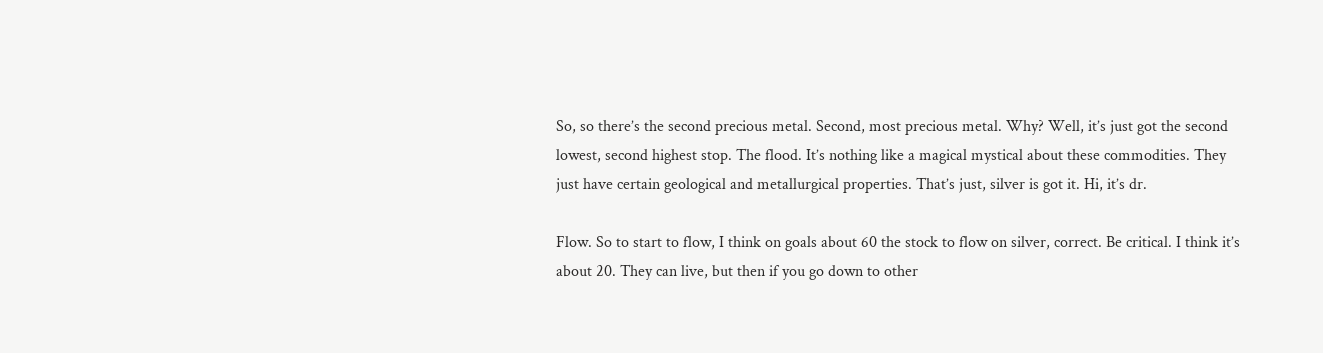So, so there’s the second precious metal. Second, most precious metal. Why? Well, it’s just got the second lowest, second highest stop. The flood. It’s nothing like a magical mystical about these commodities. They just have certain geological and metallurgical properties. That’s just, silver is got it. Hi, it’s dr.

Flow. So to start to flow, I think on goals about 60 the stock to flow on silver, correct. Be critical. I think it’s about 20. They can live, but then if you go down to other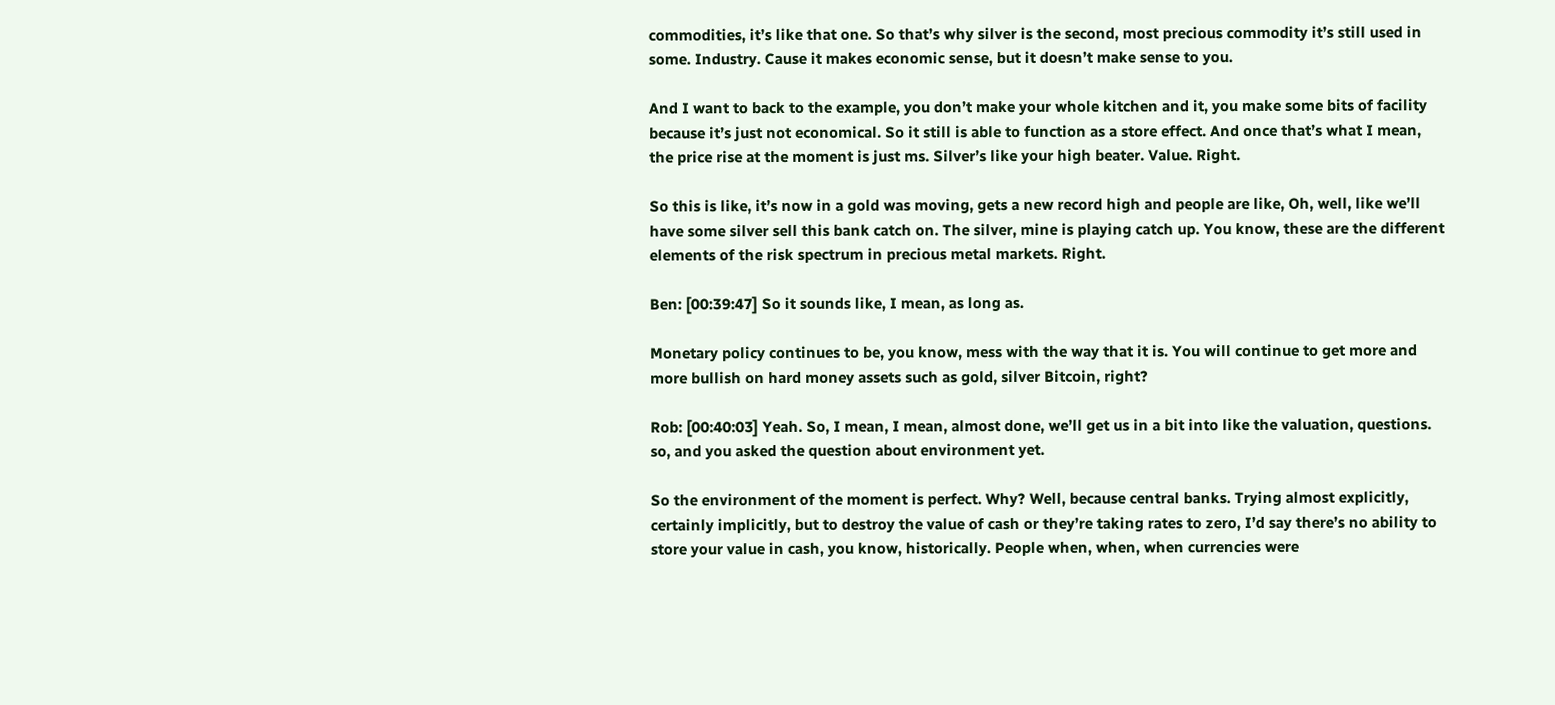commodities, it’s like that one. So that’s why silver is the second, most precious commodity it’s still used in some. Industry. Cause it makes economic sense, but it doesn’t make sense to you.

And I want to back to the example, you don’t make your whole kitchen and it, you make some bits of facility because it’s just not economical. So it still is able to function as a store effect. And once that’s what I mean, the price rise at the moment is just ms. Silver’s like your high beater. Value. Right.

So this is like, it’s now in a gold was moving, gets a new record high and people are like, Oh, well, like we’ll have some silver sell this bank catch on. The silver, mine is playing catch up. You know, these are the different elements of the risk spectrum in precious metal markets. Right.

Ben: [00:39:47] So it sounds like, I mean, as long as.

Monetary policy continues to be, you know, mess with the way that it is. You will continue to get more and more bullish on hard money assets such as gold, silver Bitcoin, right?

Rob: [00:40:03] Yeah. So, I mean, I mean, almost done, we’ll get us in a bit into like the valuation, questions. so, and you asked the question about environment yet.

So the environment of the moment is perfect. Why? Well, because central banks. Trying almost explicitly, certainly implicitly, but to destroy the value of cash or they’re taking rates to zero, I’d say there’s no ability to store your value in cash, you know, historically. People when, when, when currencies were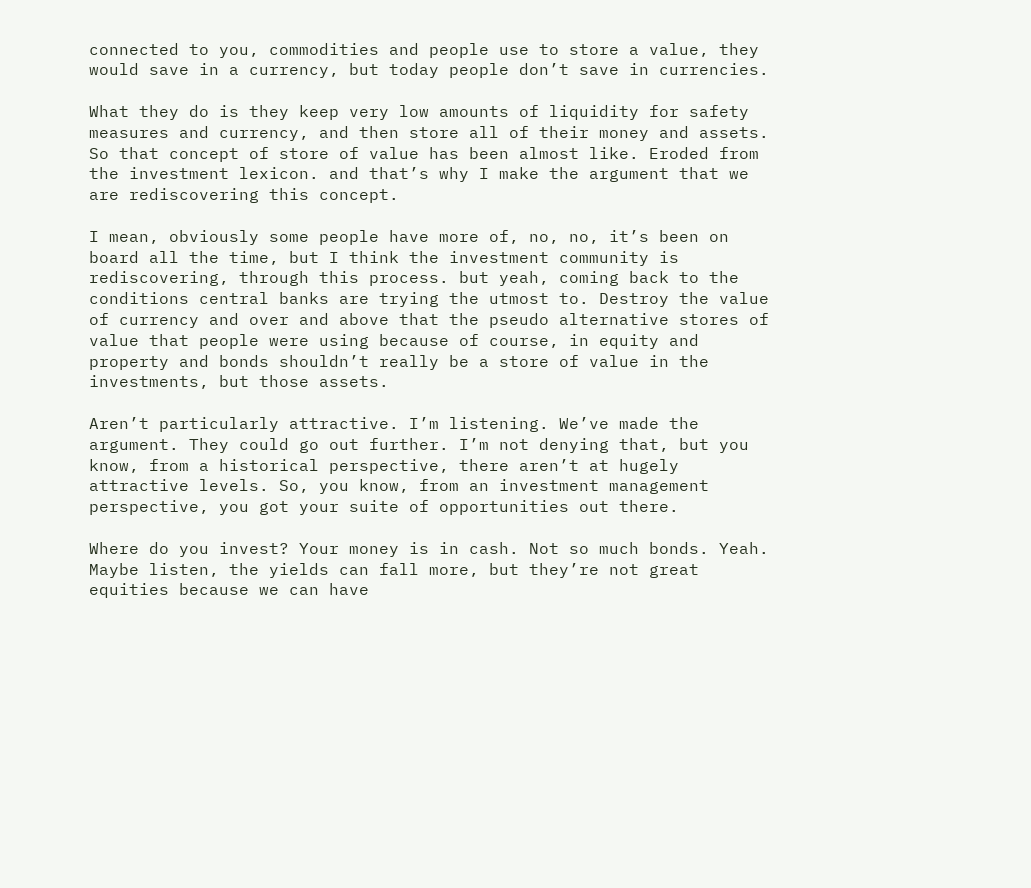connected to you, commodities and people use to store a value, they would save in a currency, but today people don’t save in currencies.

What they do is they keep very low amounts of liquidity for safety measures and currency, and then store all of their money and assets. So that concept of store of value has been almost like. Eroded from the investment lexicon. and that’s why I make the argument that we are rediscovering this concept.

I mean, obviously some people have more of, no, no, it’s been on board all the time, but I think the investment community is rediscovering, through this process. but yeah, coming back to the conditions central banks are trying the utmost to. Destroy the value of currency and over and above that the pseudo alternative stores of value that people were using because of course, in equity and property and bonds shouldn’t really be a store of value in the investments, but those assets.

Aren’t particularly attractive. I’m listening. We’ve made the argument. They could go out further. I’m not denying that, but you know, from a historical perspective, there aren’t at hugely attractive levels. So, you know, from an investment management perspective, you got your suite of opportunities out there.

Where do you invest? Your money is in cash. Not so much bonds. Yeah. Maybe listen, the yields can fall more, but they’re not great equities because we can have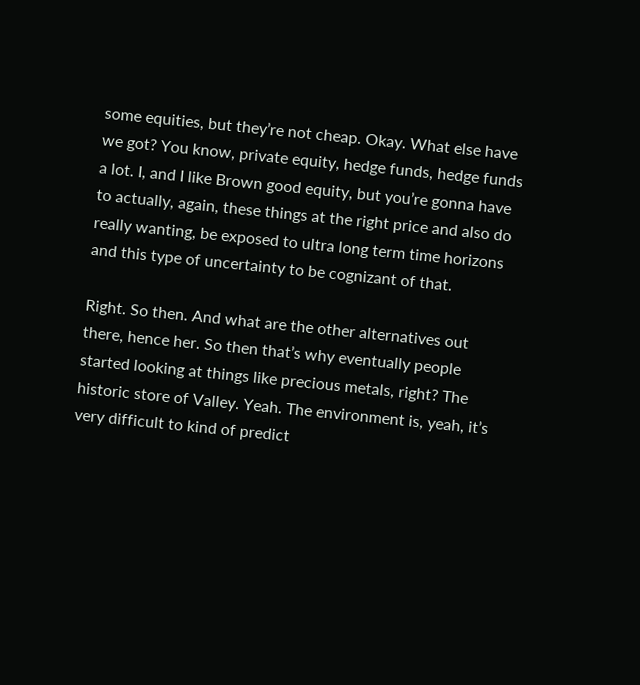some equities, but they’re not cheap. Okay. What else have we got? You know, private equity, hedge funds, hedge funds a lot. I, and I like Brown good equity, but you’re gonna have to actually, again, these things at the right price and also do really wanting, be exposed to ultra long term time horizons and this type of uncertainty to be cognizant of that.

Right. So then. And what are the other alternatives out there, hence her. So then that’s why eventually people started looking at things like precious metals, right? The historic store of Valley. Yeah. The environment is, yeah, it’s very difficult to kind of predict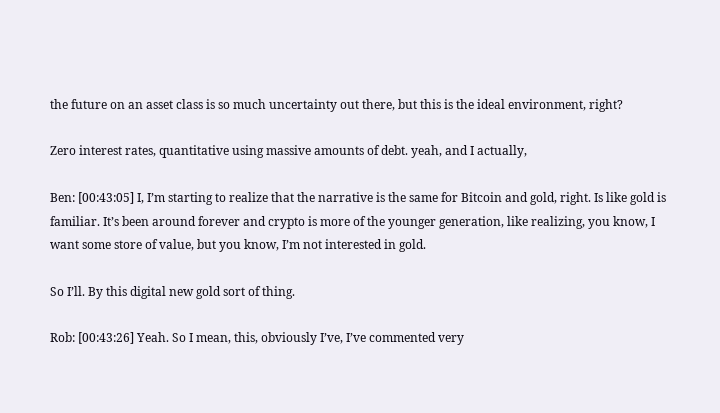the future on an asset class is so much uncertainty out there, but this is the ideal environment, right?

Zero interest rates, quantitative using massive amounts of debt. yeah, and I actually,

Ben: [00:43:05] I, I’m starting to realize that the narrative is the same for Bitcoin and gold, right. Is like gold is familiar. It’s been around forever and crypto is more of the younger generation, like realizing, you know, I want some store of value, but you know, I’m not interested in gold.

So I’ll. By this digital new gold sort of thing.

Rob: [00:43:26] Yeah. So I mean, this, obviously I’ve, I’ve commented very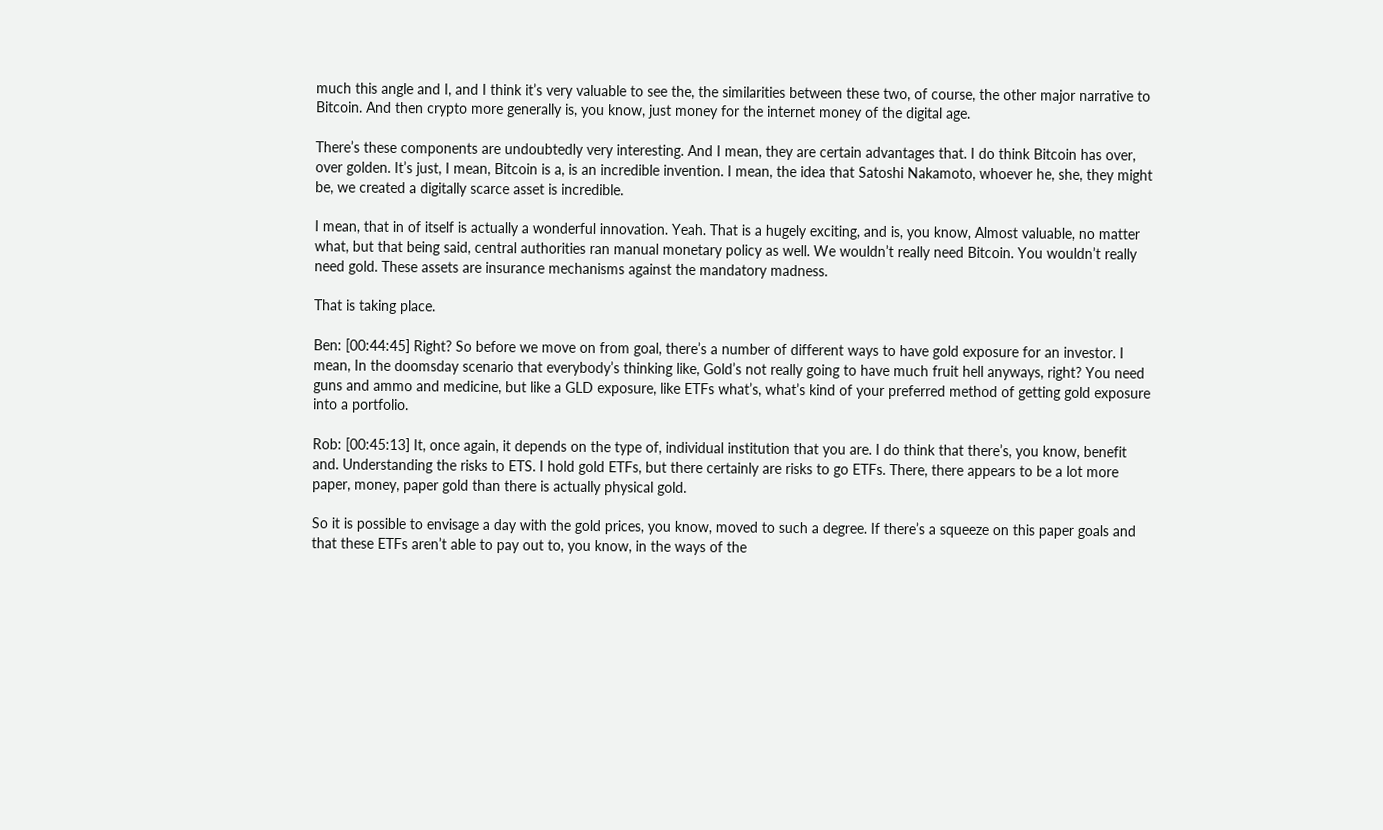much this angle and I, and I think it’s very valuable to see the, the similarities between these two, of course, the other major narrative to Bitcoin. And then crypto more generally is, you know, just money for the internet money of the digital age.

There’s these components are undoubtedly very interesting. And I mean, they are certain advantages that. I do think Bitcoin has over, over golden. It’s just, I mean, Bitcoin is a, is an incredible invention. I mean, the idea that Satoshi Nakamoto, whoever he, she, they might be, we created a digitally scarce asset is incredible.

I mean, that in of itself is actually a wonderful innovation. Yeah. That is a hugely exciting, and is, you know, Almost valuable, no matter what, but that being said, central authorities ran manual monetary policy as well. We wouldn’t really need Bitcoin. You wouldn’t really need gold. These assets are insurance mechanisms against the mandatory madness.

That is taking place.

Ben: [00:44:45] Right? So before we move on from goal, there’s a number of different ways to have gold exposure for an investor. I mean, In the doomsday scenario that everybody’s thinking like, Gold’s not really going to have much fruit hell anyways, right? You need guns and ammo and medicine, but like a GLD exposure, like ETFs what’s, what’s kind of your preferred method of getting gold exposure into a portfolio.

Rob: [00:45:13] It, once again, it depends on the type of, individual institution that you are. I do think that there’s, you know, benefit and. Understanding the risks to ETS. I hold gold ETFs, but there certainly are risks to go ETFs. There, there appears to be a lot more paper, money, paper gold than there is actually physical gold.

So it is possible to envisage a day with the gold prices, you know, moved to such a degree. If there’s a squeeze on this paper goals and that these ETFs aren’t able to pay out to, you know, in the ways of the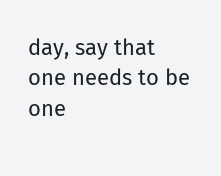day, say that one needs to be one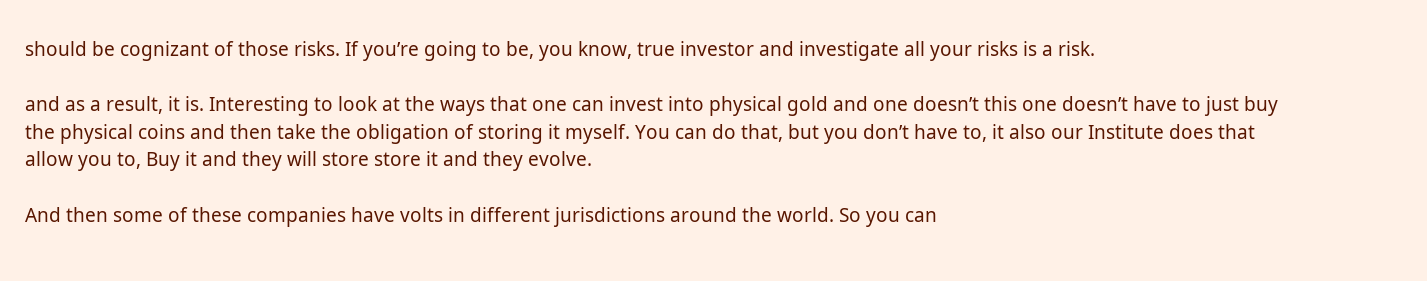should be cognizant of those risks. If you’re going to be, you know, true investor and investigate all your risks is a risk.

and as a result, it is. Interesting to look at the ways that one can invest into physical gold and one doesn’t this one doesn’t have to just buy the physical coins and then take the obligation of storing it myself. You can do that, but you don’t have to, it also our Institute does that allow you to, Buy it and they will store store it and they evolve.

And then some of these companies have volts in different jurisdictions around the world. So you can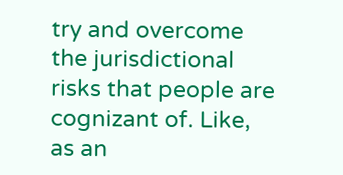try and overcome the jurisdictional risks that people are cognizant of. Like, as an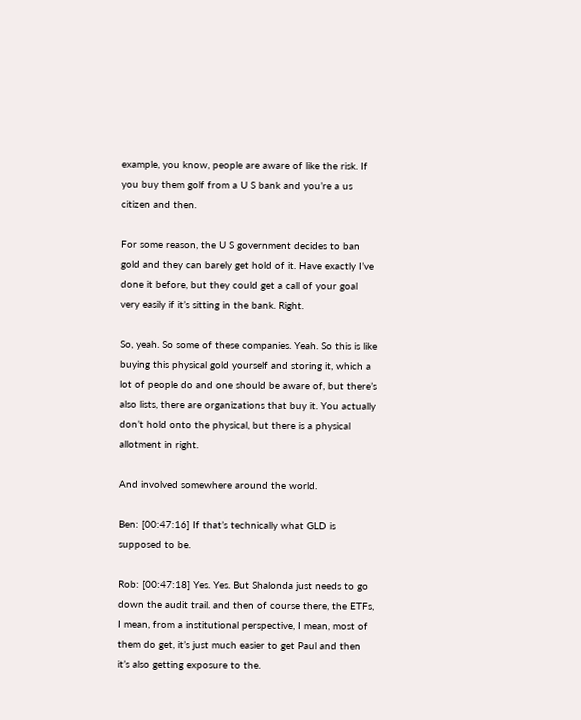example, you know, people are aware of like the risk. If you buy them golf from a U S bank and you’re a us citizen and then.

For some reason, the U S government decides to ban gold and they can barely get hold of it. Have exactly I’ve done it before, but they could get a call of your goal very easily if it’s sitting in the bank. Right.

So, yeah. So some of these companies. Yeah. So this is like buying this physical gold yourself and storing it, which a lot of people do and one should be aware of, but there’s also lists, there are organizations that buy it. You actually don’t hold onto the physical, but there is a physical allotment in right.

And involved somewhere around the world.

Ben: [00:47:16] If that’s technically what GLD is supposed to be.

Rob: [00:47:18] Yes. Yes. But Shalonda just needs to go down the audit trail. and then of course there, the ETFs, I mean, from a institutional perspective, I mean, most of them do get, it’s just much easier to get Paul and then it’s also getting exposure to the.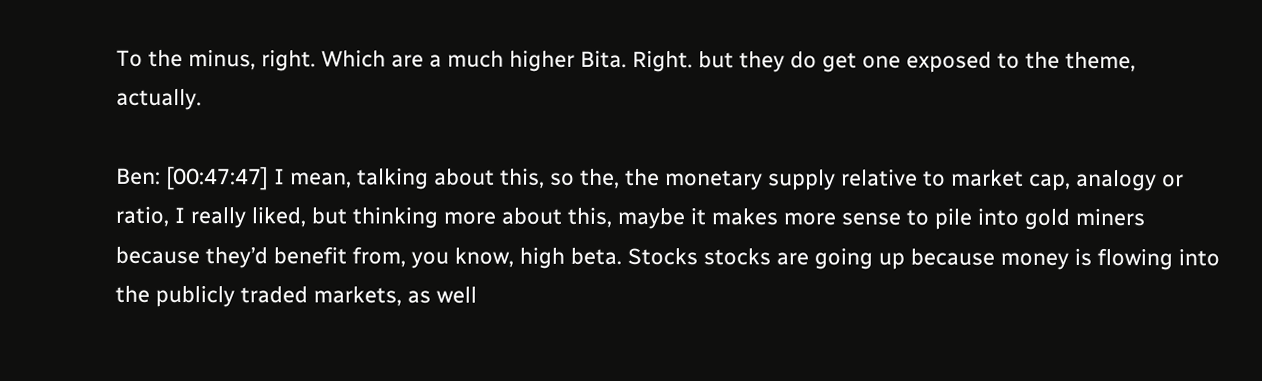To the minus, right. Which are a much higher Bita. Right. but they do get one exposed to the theme, actually.

Ben: [00:47:47] I mean, talking about this, so the, the monetary supply relative to market cap, analogy or ratio, I really liked, but thinking more about this, maybe it makes more sense to pile into gold miners because they’d benefit from, you know, high beta. Stocks stocks are going up because money is flowing into the publicly traded markets, as well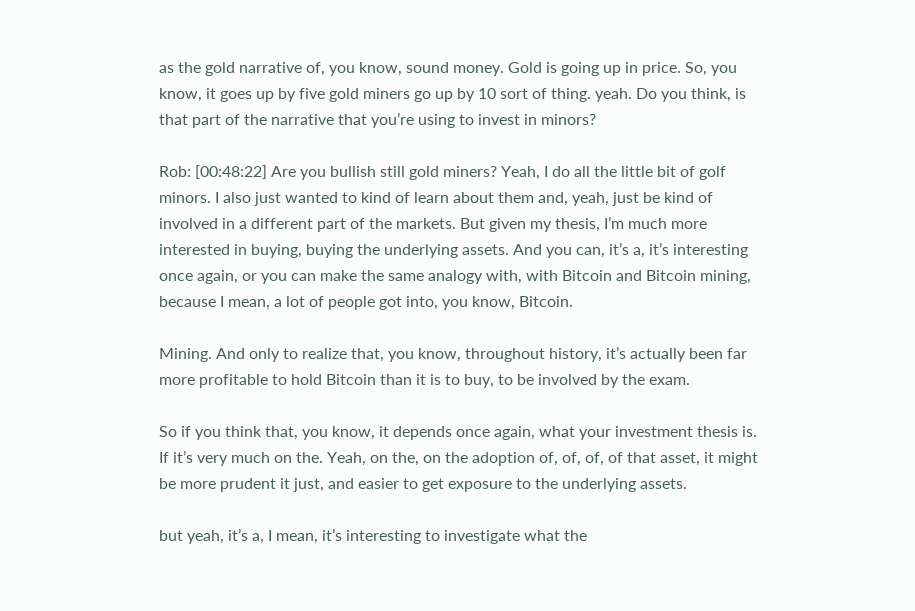as the gold narrative of, you know, sound money. Gold is going up in price. So, you know, it goes up by five gold miners go up by 10 sort of thing. yeah. Do you think, is that part of the narrative that you’re using to invest in minors?

Rob: [00:48:22] Are you bullish still gold miners? Yeah, I do all the little bit of golf minors. I also just wanted to kind of learn about them and, yeah, just be kind of involved in a different part of the markets. But given my thesis, I’m much more interested in buying, buying the underlying assets. And you can, it’s a, it’s interesting once again, or you can make the same analogy with, with Bitcoin and Bitcoin mining, because I mean, a lot of people got into, you know, Bitcoin.

Mining. And only to realize that, you know, throughout history, it’s actually been far more profitable to hold Bitcoin than it is to buy, to be involved by the exam.

So if you think that, you know, it depends once again, what your investment thesis is. If it’s very much on the. Yeah, on the, on the adoption of, of, of, of that asset, it might be more prudent it just, and easier to get exposure to the underlying assets.

but yeah, it’s a, I mean, it’s interesting to investigate what the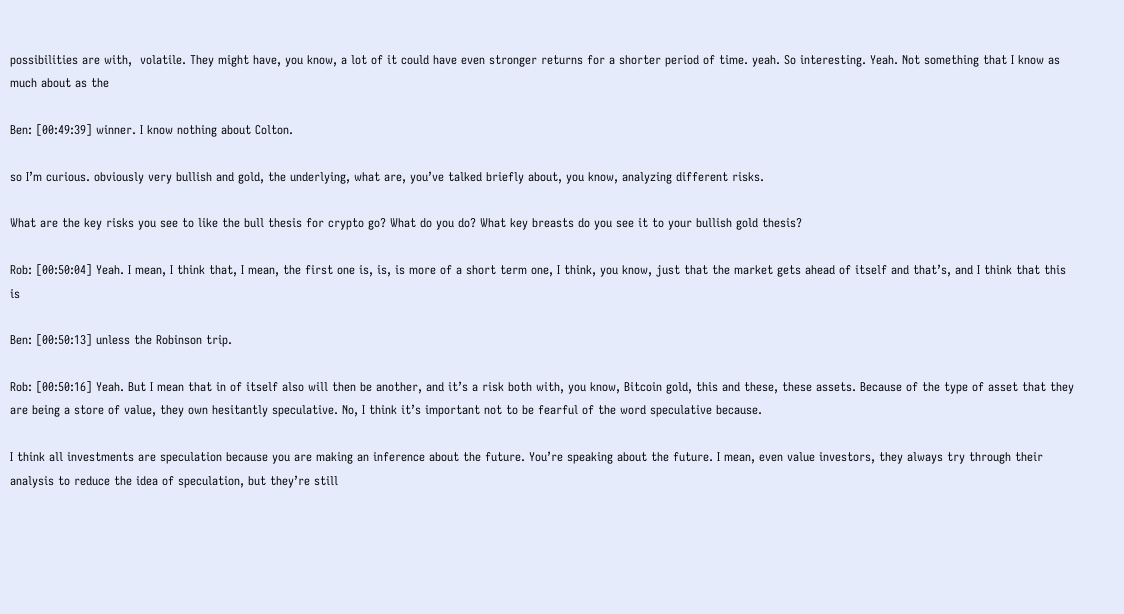possibilities are with,  volatile. They might have, you know, a lot of it could have even stronger returns for a shorter period of time. yeah. So interesting. Yeah. Not something that I know as much about as the

Ben: [00:49:39] winner. I know nothing about Colton.

so I’m curious. obviously very bullish and gold, the underlying, what are, you’ve talked briefly about, you know, analyzing different risks.

What are the key risks you see to like the bull thesis for crypto go? What do you do? What key breasts do you see it to your bullish gold thesis?

Rob: [00:50:04] Yeah. I mean, I think that, I mean, the first one is, is, is more of a short term one, I think, you know, just that the market gets ahead of itself and that’s, and I think that this is

Ben: [00:50:13] unless the Robinson trip.

Rob: [00:50:16] Yeah. But I mean that in of itself also will then be another, and it’s a risk both with, you know, Bitcoin gold, this and these, these assets. Because of the type of asset that they are being a store of value, they own hesitantly speculative. No, I think it’s important not to be fearful of the word speculative because.

I think all investments are speculation because you are making an inference about the future. You’re speaking about the future. I mean, even value investors, they always try through their analysis to reduce the idea of speculation, but they’re still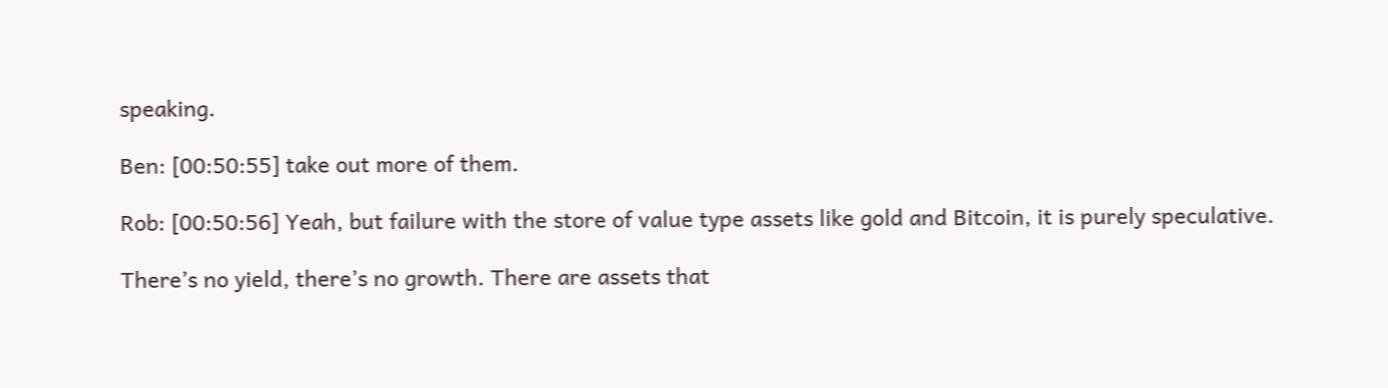speaking.

Ben: [00:50:55] take out more of them.

Rob: [00:50:56] Yeah, but failure with the store of value type assets like gold and Bitcoin, it is purely speculative.

There’s no yield, there’s no growth. There are assets that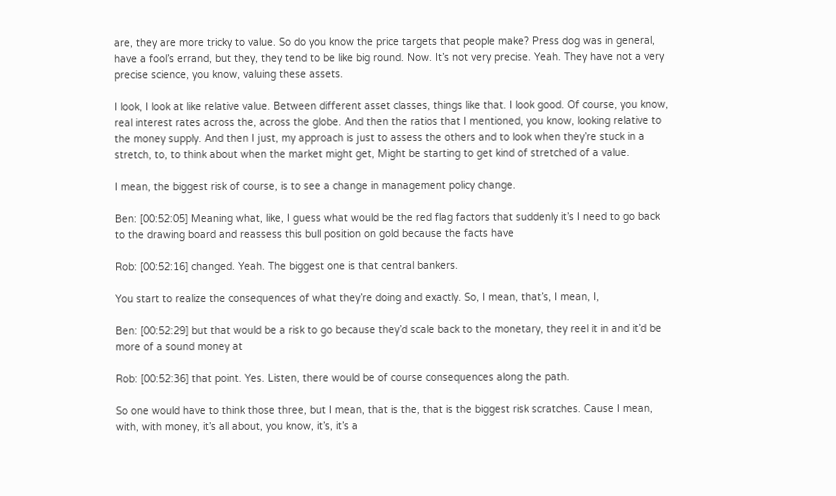are, they are more tricky to value. So do you know the price targets that people make? Press dog was in general, have a fool’s errand, but they, they tend to be like big round. Now. It’s not very precise. Yeah. They have not a very precise science, you know, valuing these assets.

I look, I look at like relative value. Between different asset classes, things like that. I look good. Of course, you know, real interest rates across the, across the globe. And then the ratios that I mentioned, you know, looking relative to the money supply. And then I just, my approach is just to assess the others and to look when they’re stuck in a stretch, to, to think about when the market might get, Might be starting to get kind of stretched of a value.

I mean, the biggest risk of course, is to see a change in management policy change.

Ben: [00:52:05] Meaning what, like, I guess what would be the red flag factors that suddenly it’s I need to go back to the drawing board and reassess this bull position on gold because the facts have

Rob: [00:52:16] changed. Yeah. The biggest one is that central bankers.

You start to realize the consequences of what they’re doing and exactly. So, I mean, that’s, I mean, I,

Ben: [00:52:29] but that would be a risk to go because they’d scale back to the monetary, they reel it in and it’d be more of a sound money at

Rob: [00:52:36] that point. Yes. Listen, there would be of course consequences along the path.

So one would have to think those three, but I mean, that is the, that is the biggest risk scratches. Cause I mean, with, with money, it’s all about, you know, it’s, it’s a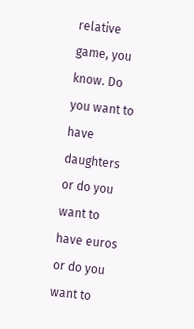relative game, you know. Do you want to have daughters or do you want to have euros or do you want to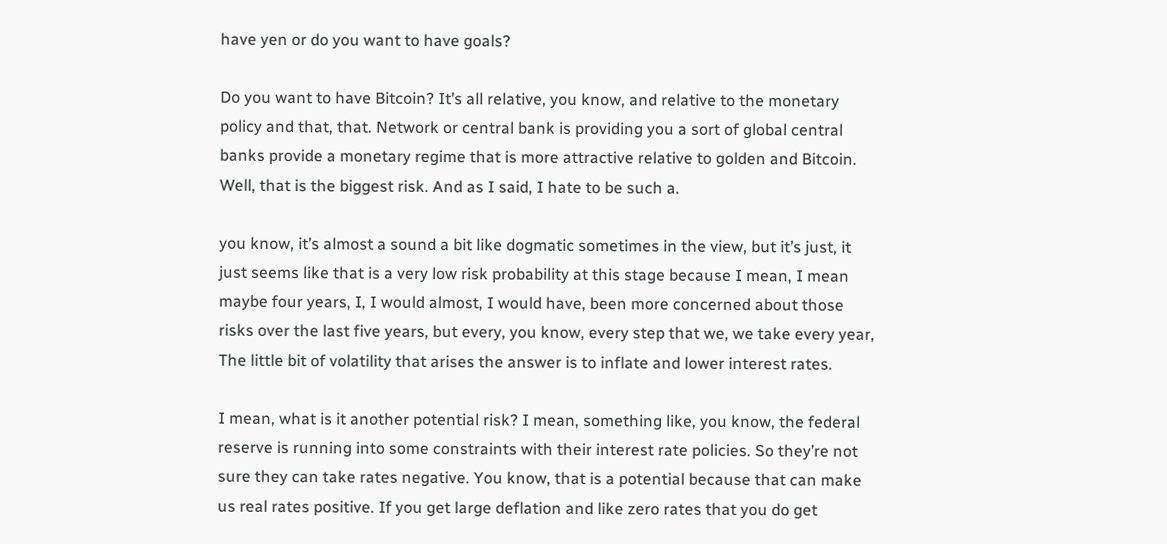have yen or do you want to have goals?

Do you want to have Bitcoin? It’s all relative, you know, and relative to the monetary policy and that, that. Network or central bank is providing you a sort of global central banks provide a monetary regime that is more attractive relative to golden and Bitcoin. Well, that is the biggest risk. And as I said, I hate to be such a.

you know, it’s almost a sound a bit like dogmatic sometimes in the view, but it’s just, it just seems like that is a very low risk probability at this stage because I mean, I mean maybe four years, I, I would almost, I would have, been more concerned about those risks over the last five years, but every, you know, every step that we, we take every year, The little bit of volatility that arises the answer is to inflate and lower interest rates.

I mean, what is it another potential risk? I mean, something like, you know, the federal reserve is running into some constraints with their interest rate policies. So they’re not sure they can take rates negative. You know, that is a potential because that can make us real rates positive. If you get large deflation and like zero rates that you do get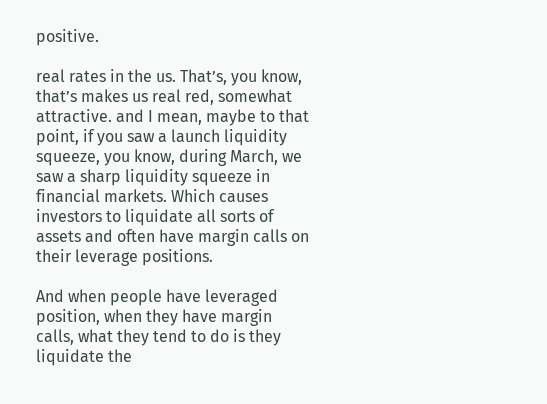positive.

real rates in the us. That’s, you know, that’s makes us real red, somewhat attractive. and I mean, maybe to that point, if you saw a launch liquidity squeeze, you know, during March, we saw a sharp liquidity squeeze in financial markets. Which causes investors to liquidate all sorts of assets and often have margin calls on their leverage positions.

And when people have leveraged position, when they have margin calls, what they tend to do is they liquidate the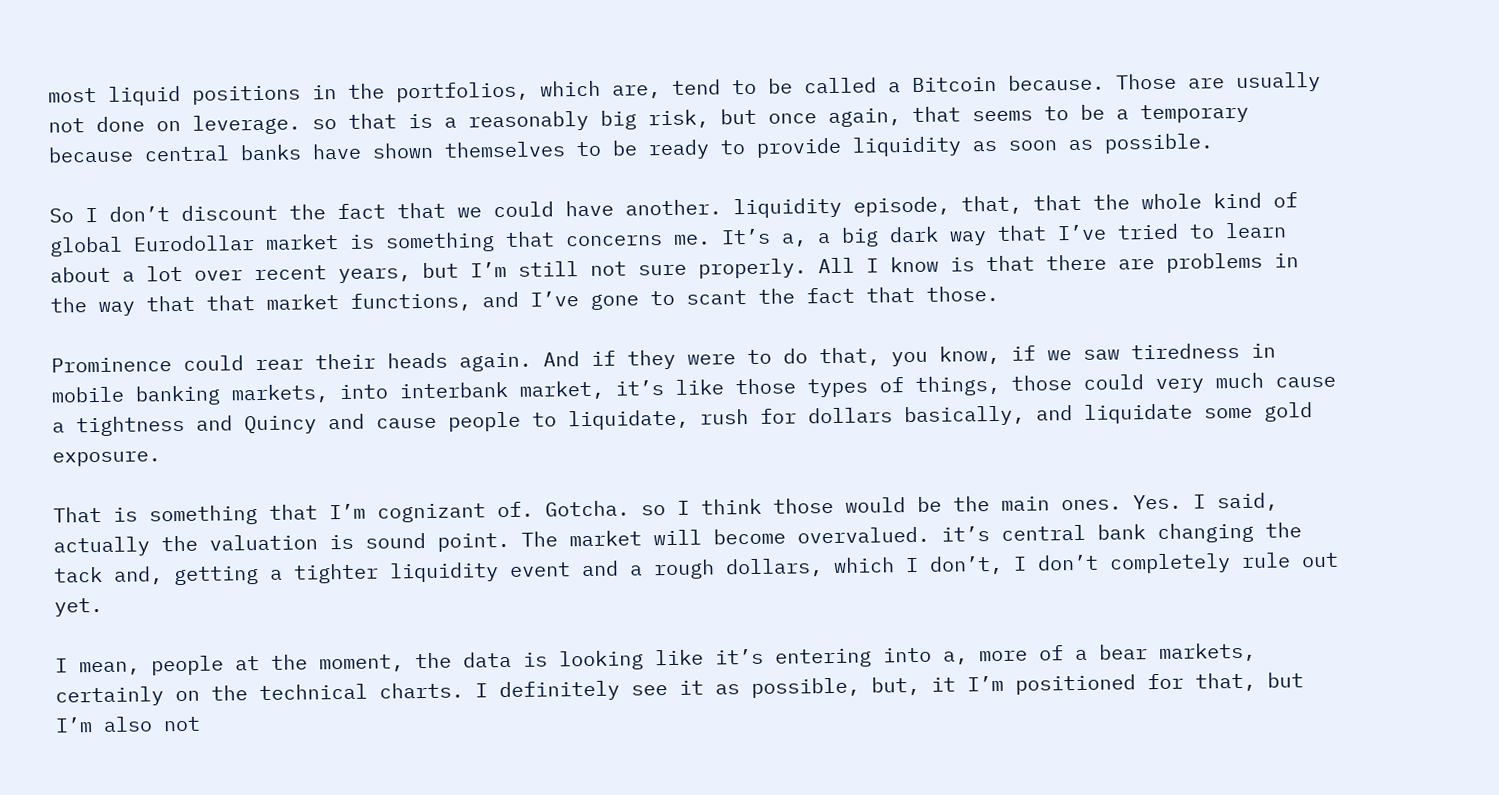most liquid positions in the portfolios, which are, tend to be called a Bitcoin because. Those are usually not done on leverage. so that is a reasonably big risk, but once again, that seems to be a temporary because central banks have shown themselves to be ready to provide liquidity as soon as possible.

So I don’t discount the fact that we could have another. liquidity episode, that, that the whole kind of global Eurodollar market is something that concerns me. It’s a, a big dark way that I’ve tried to learn about a lot over recent years, but I’m still not sure properly. All I know is that there are problems in the way that that market functions, and I’ve gone to scant the fact that those.

Prominence could rear their heads again. And if they were to do that, you know, if we saw tiredness in mobile banking markets, into interbank market, it’s like those types of things, those could very much cause a tightness and Quincy and cause people to liquidate, rush for dollars basically, and liquidate some gold exposure.

That is something that I’m cognizant of. Gotcha. so I think those would be the main ones. Yes. I said, actually the valuation is sound point. The market will become overvalued. it’s central bank changing the tack and, getting a tighter liquidity event and a rough dollars, which I don’t, I don’t completely rule out yet.

I mean, people at the moment, the data is looking like it’s entering into a, more of a bear markets, certainly on the technical charts. I definitely see it as possible, but, it I’m positioned for that, but I’m also not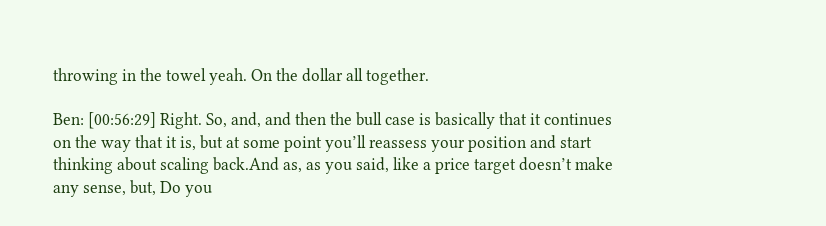throwing in the towel yeah. On the dollar all together.

Ben: [00:56:29] Right. So, and, and then the bull case is basically that it continues on the way that it is, but at some point you’ll reassess your position and start thinking about scaling back.And as, as you said, like a price target doesn’t make any sense, but, Do you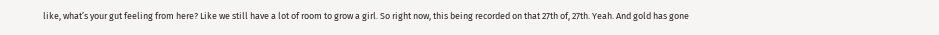like, what’s your gut feeling from here? Like we still have a lot of room to grow a girl. So right now, this being recorded on that 27th of, 27th. Yeah. And gold has gone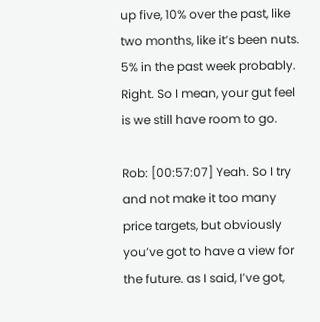up five, 10% over the past, like two months, like it’s been nuts. 5% in the past week probably. Right. So I mean, your gut feel is we still have room to go.

Rob: [00:57:07] Yeah. So I try and not make it too many price targets, but obviously you’ve got to have a view for the future. as I said, I’ve got,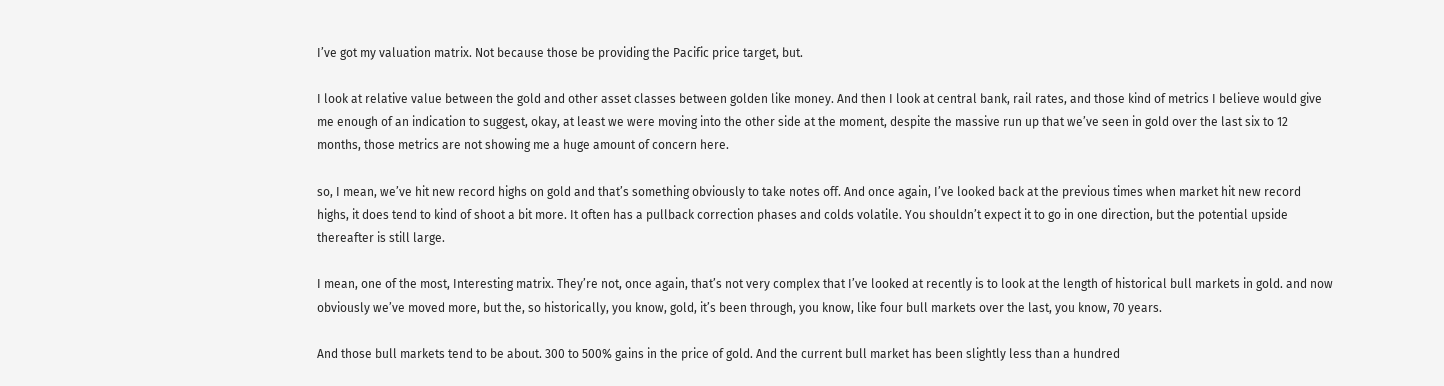I’ve got my valuation matrix. Not because those be providing the Pacific price target, but.

I look at relative value between the gold and other asset classes between golden like money. And then I look at central bank, rail rates, and those kind of metrics I believe would give me enough of an indication to suggest, okay, at least we were moving into the other side at the moment, despite the massive run up that we’ve seen in gold over the last six to 12 months, those metrics are not showing me a huge amount of concern here.

so, I mean, we’ve hit new record highs on gold and that’s something obviously to take notes off. And once again, I’ve looked back at the previous times when market hit new record highs, it does tend to kind of shoot a bit more. It often has a pullback correction phases and colds volatile. You shouldn’t expect it to go in one direction, but the potential upside thereafter is still large.

I mean, one of the most, Interesting matrix. They’re not, once again, that’s not very complex that I’ve looked at recently is to look at the length of historical bull markets in gold. and now obviously we’ve moved more, but the, so historically, you know, gold, it’s been through, you know, like four bull markets over the last, you know, 70 years.

And those bull markets tend to be about. 300 to 500% gains in the price of gold. And the current bull market has been slightly less than a hundred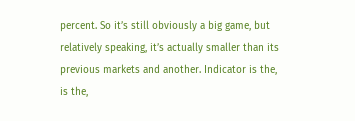percent. So it’s still obviously a big game, but relatively speaking, it’s actually smaller than its previous markets and another. Indicator is the, is the,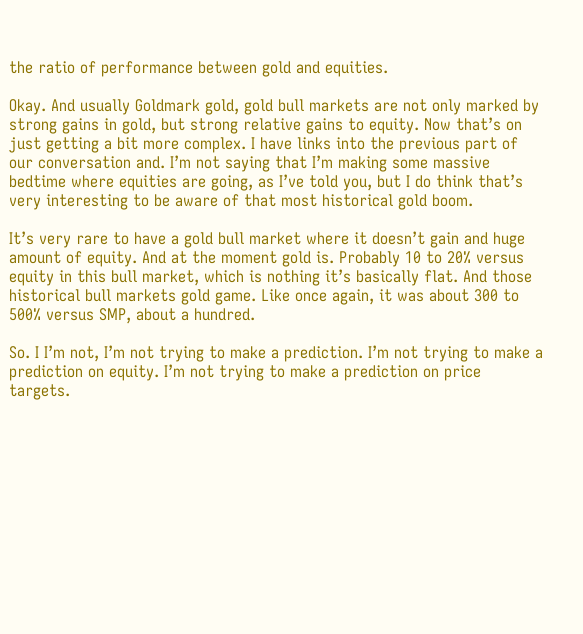the ratio of performance between gold and equities.

Okay. And usually Goldmark gold, gold bull markets are not only marked by strong gains in gold, but strong relative gains to equity. Now that’s on just getting a bit more complex. I have links into the previous part of our conversation and. I’m not saying that I’m making some massive bedtime where equities are going, as I’ve told you, but I do think that’s very interesting to be aware of that most historical gold boom.

It’s very rare to have a gold bull market where it doesn’t gain and huge amount of equity. And at the moment gold is. Probably 10 to 20% versus equity in this bull market, which is nothing it’s basically flat. And those historical bull markets gold game. Like once again, it was about 300 to 500% versus SMP, about a hundred.

So. I I’m not, I’m not trying to make a prediction. I’m not trying to make a prediction on equity. I’m not trying to make a prediction on price targets.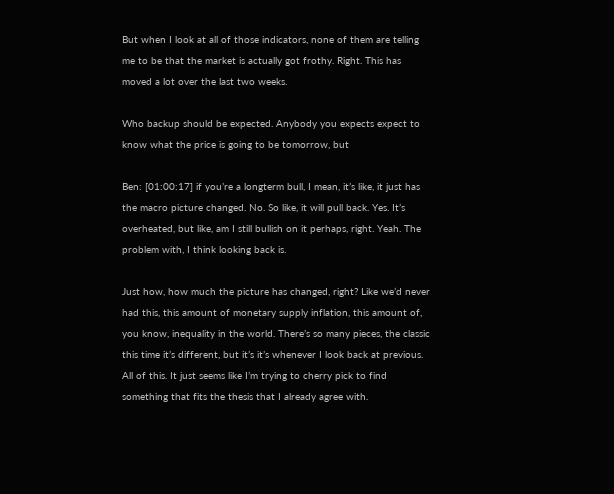But when I look at all of those indicators, none of them are telling me to be that the market is actually got frothy. Right. This has moved a lot over the last two weeks.

Who backup should be expected. Anybody you expects expect to know what the price is going to be tomorrow, but

Ben: [01:00:17] if you’re a longterm bull, I mean, it’s like, it just has the macro picture changed. No. So like, it will pull back. Yes. It’s overheated, but like, am I still bullish on it perhaps, right. Yeah. The problem with, I think looking back is.

Just how, how much the picture has changed, right? Like we’d never had this, this amount of monetary supply inflation, this amount of, you know, inequality in the world. There’s so many pieces, the classic this time it’s different, but it’s it’s whenever I look back at previous. All of this. It just seems like I’m trying to cherry pick to find something that fits the thesis that I already agree with.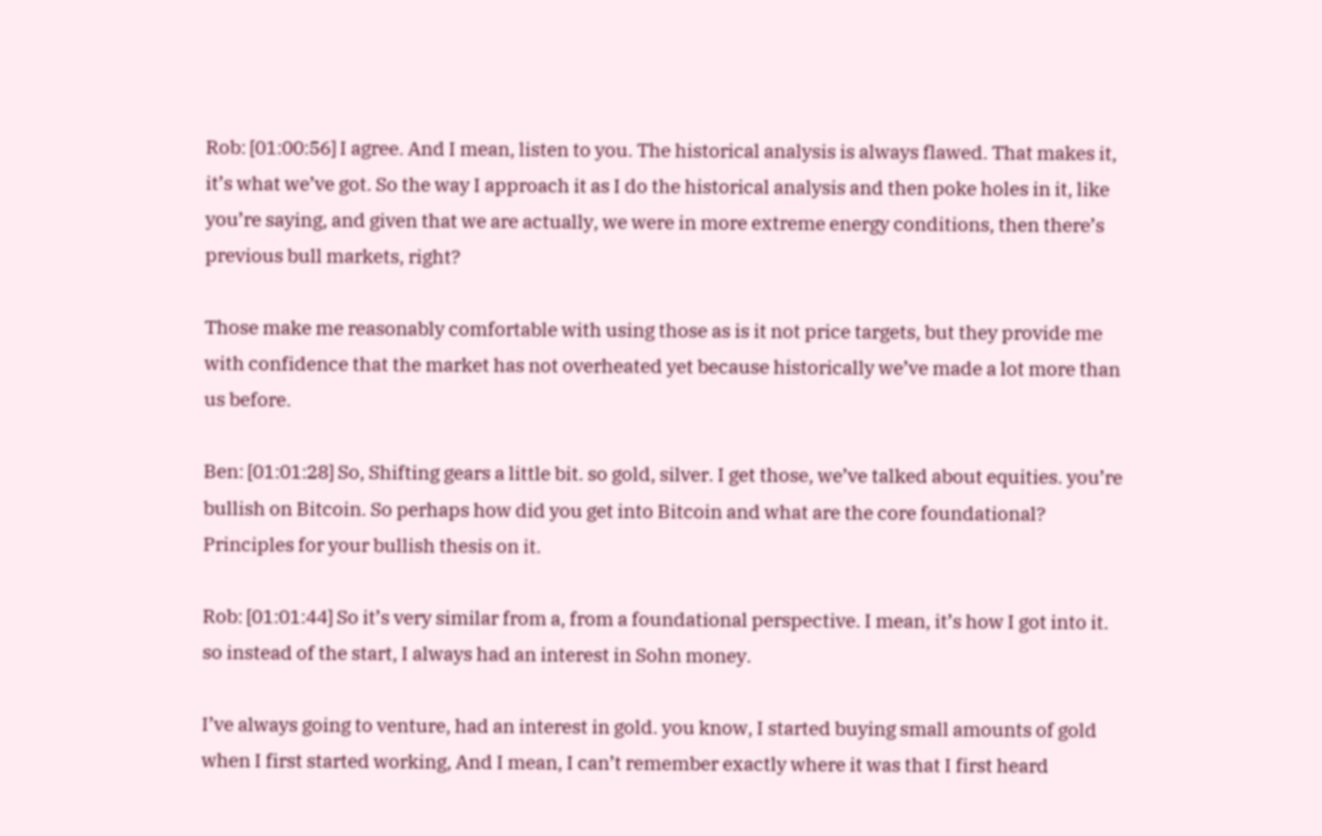Rob: [01:00:56] I agree. And I mean, listen to you. The historical analysis is always flawed. That makes it, it’s what we’ve got. So the way I approach it as I do the historical analysis and then poke holes in it, like you’re saying, and given that we are actually, we were in more extreme energy conditions, then there’s previous bull markets, right?

Those make me reasonably comfortable with using those as is it not price targets, but they provide me with confidence that the market has not overheated yet because historically we’ve made a lot more than us before.

Ben: [01:01:28] So, Shifting gears a little bit. so gold, silver. I get those, we’ve talked about equities. you’re bullish on Bitcoin. So perhaps how did you get into Bitcoin and what are the core foundational? Principles for your bullish thesis on it.

Rob: [01:01:44] So it’s very similar from a, from a foundational perspective. I mean, it’s how I got into it. so instead of the start, I always had an interest in Sohn money.

I’ve always going to venture, had an interest in gold. you know, I started buying small amounts of gold when I first started working, And I mean, I can’t remember exactly where it was that I first heard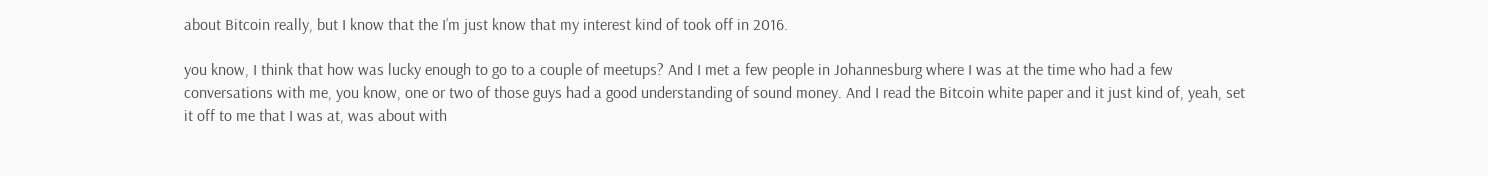about Bitcoin really, but I know that the I’m just know that my interest kind of took off in 2016.

you know, I think that how was lucky enough to go to a couple of meetups? And I met a few people in Johannesburg where I was at the time who had a few conversations with me, you know, one or two of those guys had a good understanding of sound money. And I read the Bitcoin white paper and it just kind of, yeah, set it off to me that I was at, was about with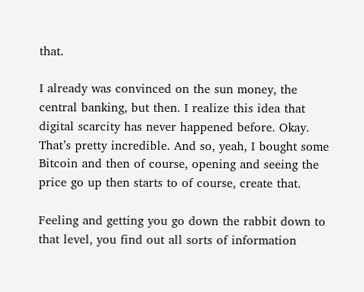that.

I already was convinced on the sun money, the central banking, but then. I realize this idea that digital scarcity has never happened before. Okay. That’s pretty incredible. And so, yeah, I bought some Bitcoin and then of course, opening and seeing the price go up then starts to of course, create that.

Feeling and getting you go down the rabbit down to that level, you find out all sorts of information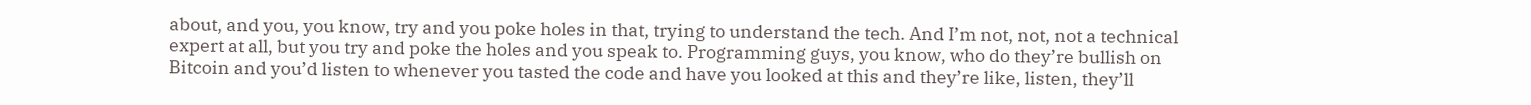about, and you, you know, try and you poke holes in that, trying to understand the tech. And I’m not, not, not a technical expert at all, but you try and poke the holes and you speak to. Programming guys, you know, who do they’re bullish on Bitcoin and you’d listen to whenever you tasted the code and have you looked at this and they’re like, listen, they’ll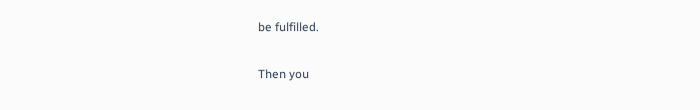be fulfilled.

Then you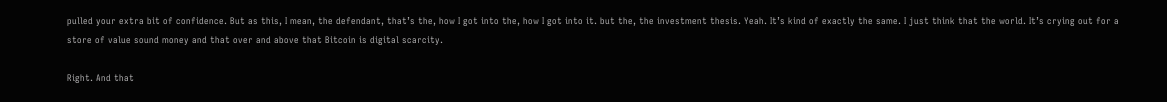pulled your extra bit of confidence. But as this, I mean, the defendant, that’s the, how I got into the, how I got into it. but the, the investment thesis. Yeah. It’s kind of exactly the same. I just think that the world. It’s crying out for a store of value sound money and that over and above that Bitcoin is digital scarcity.

Right. And that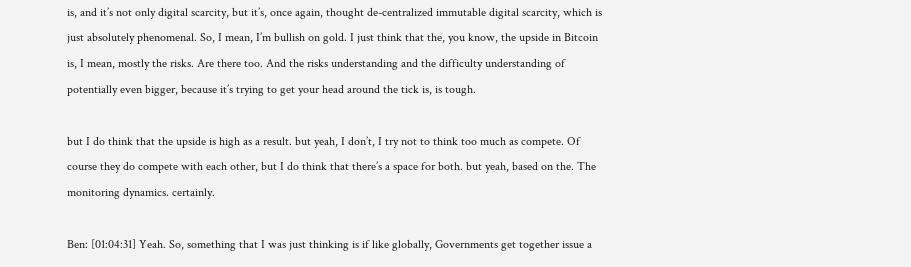is, and it’s not only digital scarcity, but it’s, once again, thought de-centralized immutable digital scarcity, which is just absolutely phenomenal. So, I mean, I’m bullish on gold. I just think that the, you know, the upside in Bitcoin is, I mean, mostly the risks. Are there too. And the risks understanding and the difficulty understanding of potentially even bigger, because it’s trying to get your head around the tick is, is tough.

but I do think that the upside is high as a result. but yeah, I don’t, I try not to think too much as compete. Of course they do compete with each other, but I do think that there’s a space for both. but yeah, based on the. The monitoring dynamics. certainly.

Ben: [01:04:31] Yeah. So, something that I was just thinking is if like globally, Governments get together issue a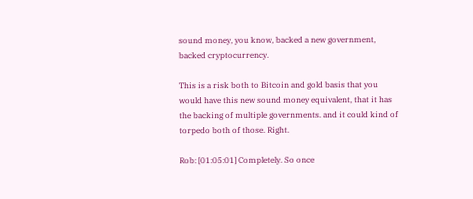sound money, you know, backed a new government, backed cryptocurrency.

This is a risk both to Bitcoin and gold basis that you would have this new sound money equivalent, that it has the backing of multiple governments. and it could kind of torpedo both of those. Right.

Rob: [01:05:01] Completely. So once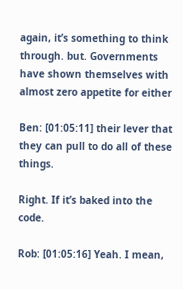again, it’s something to think through. but. Governments have shown themselves with almost zero appetite for either

Ben: [01:05:11] their lever that they can pull to do all of these things.

Right. If it’s baked into the code.

Rob: [01:05:16] Yeah. I mean,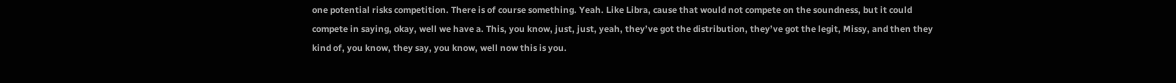one potential risks competition. There is of course something. Yeah. Like Libra, cause that would not compete on the soundness, but it could compete in saying, okay, well we have a. This, you know, just, just, yeah, they’ve got the distribution, they’ve got the legit, Missy, and then they kind of, you know, they say, you know, well now this is you.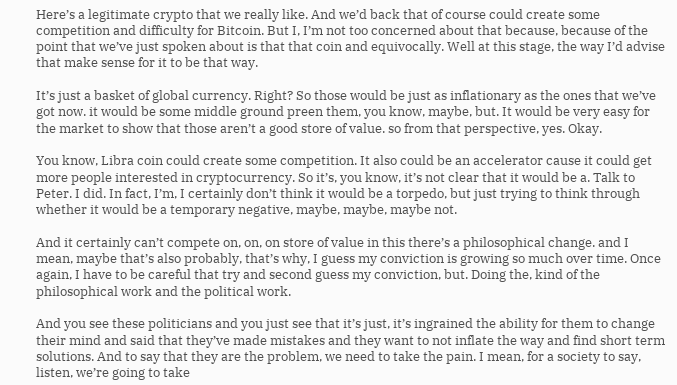Here’s a legitimate crypto that we really like. And we’d back that of course could create some competition and difficulty for Bitcoin. But I, I’m not too concerned about that because, because of the point that we’ve just spoken about is that that coin and equivocally. Well at this stage, the way I’d advise that make sense for it to be that way.

It’s just a basket of global currency. Right? So those would be just as inflationary as the ones that we’ve got now. it would be some middle ground preen them, you know, maybe, but. It would be very easy for the market to show that those aren’t a good store of value. so from that perspective, yes. Okay.

You know, Libra coin could create some competition. It also could be an accelerator cause it could get more people interested in cryptocurrency. So it’s, you know, it’s not clear that it would be a. Talk to Peter. I did. In fact, I’m, I certainly don’t think it would be a torpedo, but just trying to think through whether it would be a temporary negative, maybe, maybe, maybe not.

And it certainly can’t compete on, on, on store of value in this there’s a philosophical change. and I mean, maybe that’s also probably, that’s why, I guess my conviction is growing so much over time. Once again, I have to be careful that try and second guess my conviction, but. Doing the, kind of the philosophical work and the political work.

And you see these politicians and you just see that it’s just, it’s ingrained the ability for them to change their mind and said that they’ve made mistakes and they want to not inflate the way and find short term solutions. And to say that they are the problem, we need to take the pain. I mean, for a society to say, listen, we’re going to take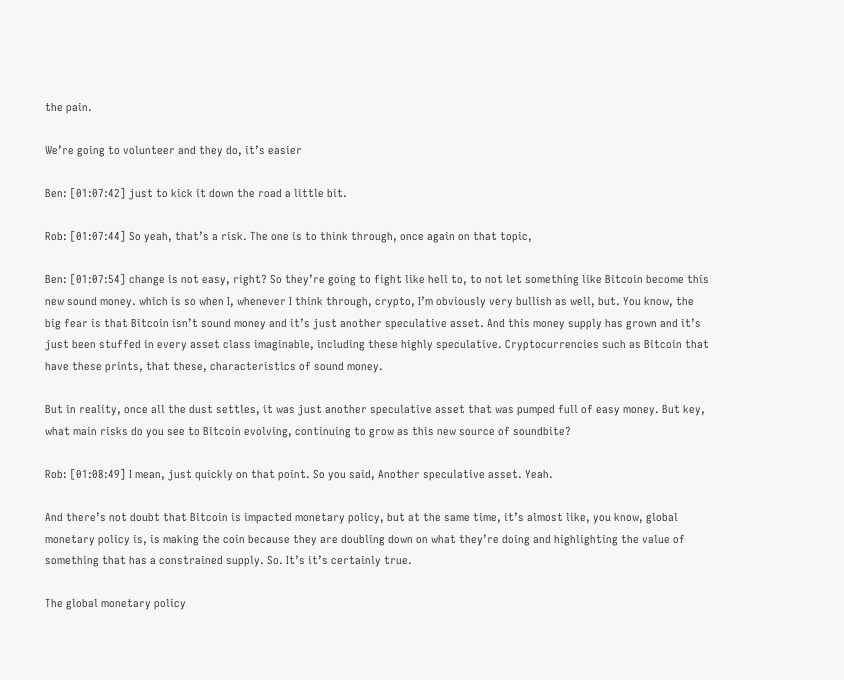the pain.

We’re going to volunteer and they do, it’s easier

Ben: [01:07:42] just to kick it down the road a little bit.

Rob: [01:07:44] So yeah, that’s a risk. The one is to think through, once again on that topic,

Ben: [01:07:54] change is not easy, right? So they’re going to fight like hell to, to not let something like Bitcoin become this new sound money. which is so when I, whenever I think through, crypto, I’m obviously very bullish as well, but. You know, the big fear is that Bitcoin isn’t sound money and it’s just another speculative asset. And this money supply has grown and it’s just been stuffed in every asset class imaginable, including these highly speculative. Cryptocurrencies such as Bitcoin that have these prints, that these, characteristics of sound money.

But in reality, once all the dust settles, it was just another speculative asset that was pumped full of easy money. But key, what main risks do you see to Bitcoin evolving, continuing to grow as this new source of soundbite?

Rob: [01:08:49] I mean, just quickly on that point. So you said, Another speculative asset. Yeah.

And there’s not doubt that Bitcoin is impacted monetary policy, but at the same time, it’s almost like, you know, global monetary policy is, is making the coin because they are doubling down on what they’re doing and highlighting the value of something that has a constrained supply. So. It’s it’s certainly true.

The global monetary policy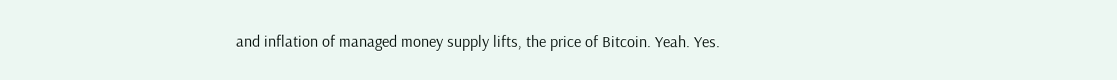and inflation of managed money supply lifts, the price of Bitcoin. Yeah. Yes.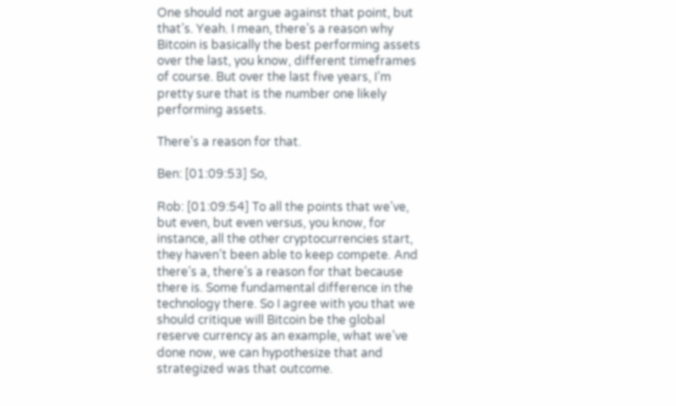One should not argue against that point, but that’s. Yeah. I mean, there’s a reason why Bitcoin is basically the best performing assets over the last, you know, different timeframes of course. But over the last five years, I’m pretty sure that is the number one likely performing assets.

There’s a reason for that.

Ben: [01:09:53] So,

Rob: [01:09:54] To all the points that we’ve, but even, but even versus, you know, for instance, all the other cryptocurrencies start, they haven’t been able to keep compete. And there’s a, there’s a reason for that because there is. Some fundamental difference in the technology there. So I agree with you that we should critique will Bitcoin be the global reserve currency as an example, what we’ve done now, we can hypothesize that and strategized was that outcome.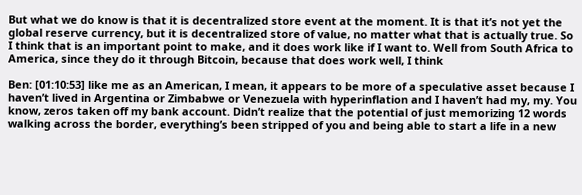But what we do know is that it is decentralized store event at the moment. It is that it’s not yet the global reserve currency, but it is decentralized store of value, no matter what that is actually true. So I think that is an important point to make, and it does work like if I want to. Well from South Africa to America, since they do it through Bitcoin, because that does work well, I think

Ben: [01:10:53] like me as an American, I mean, it appears to be more of a speculative asset because I haven’t lived in Argentina or Zimbabwe or Venezuela with hyperinflation and I haven’t had my, my. You know, zeros taken off my bank account. Didn’t realize that the potential of just memorizing 12 words walking across the border, everything’s been stripped of you and being able to start a life in a new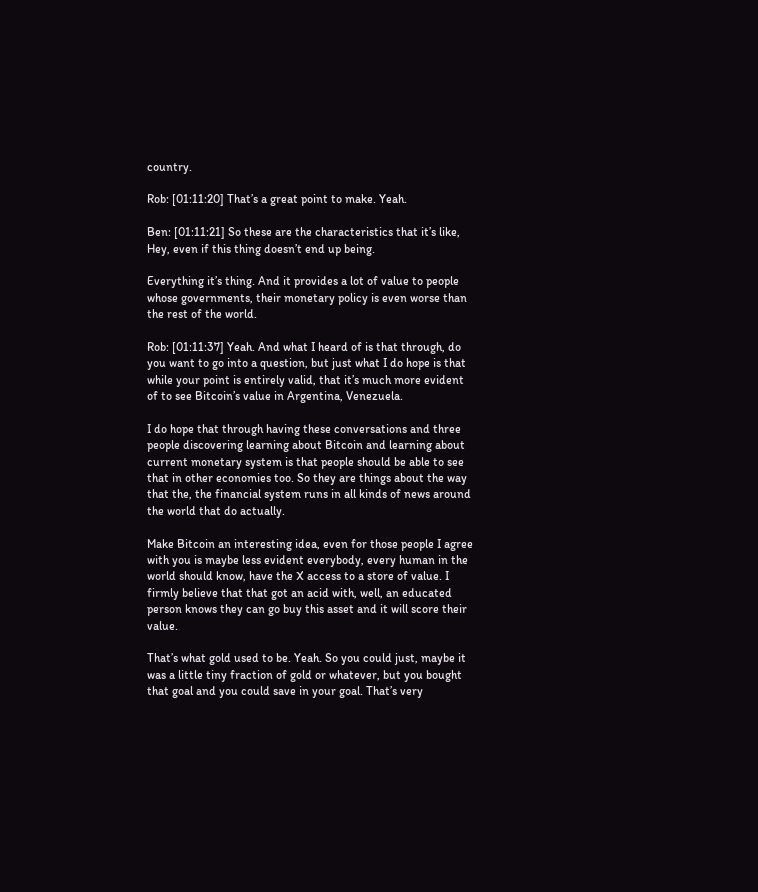country.

Rob: [01:11:20] That’s a great point to make. Yeah.

Ben: [01:11:21] So these are the characteristics that it’s like, Hey, even if this thing doesn’t end up being.

Everything it’s thing. And it provides a lot of value to people whose governments, their monetary policy is even worse than the rest of the world.

Rob: [01:11:37] Yeah. And what I heard of is that through, do you want to go into a question, but just what I do hope is that while your point is entirely valid, that it’s much more evident of to see Bitcoin’s value in Argentina, Venezuela.

I do hope that through having these conversations and three people discovering learning about Bitcoin and learning about current monetary system is that people should be able to see that in other economies too. So they are things about the way that the, the financial system runs in all kinds of news around the world that do actually.

Make Bitcoin an interesting idea, even for those people I agree with you is maybe less evident everybody, every human in the world should know, have the X access to a store of value. I firmly believe that that got an acid with, well, an educated person knows they can go buy this asset and it will score their value.

That’s what gold used to be. Yeah. So you could just, maybe it was a little tiny fraction of gold or whatever, but you bought that goal and you could save in your goal. That’s very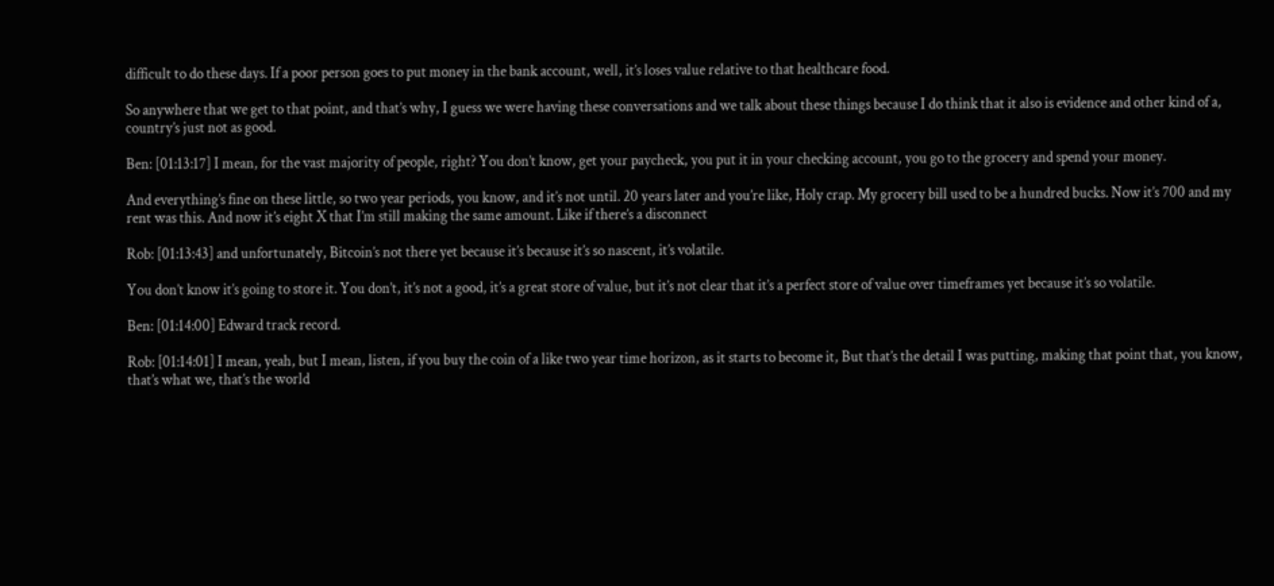difficult to do these days. If a poor person goes to put money in the bank account, well, it’s loses value relative to that healthcare food.

So anywhere that we get to that point, and that’s why, I guess we were having these conversations and we talk about these things because I do think that it also is evidence and other kind of a, country’s just not as good.

Ben: [01:13:17] I mean, for the vast majority of people, right? You don’t know, get your paycheck, you put it in your checking account, you go to the grocery and spend your money.

And everything’s fine on these little, so two year periods, you know, and it’s not until. 20 years later and you’re like, Holy crap. My grocery bill used to be a hundred bucks. Now it’s 700 and my rent was this. And now it’s eight X that I’m still making the same amount. Like if there’s a disconnect

Rob: [01:13:43] and unfortunately, Bitcoin’s not there yet because it’s because it’s so nascent, it’s volatile.

You don’t know it’s going to store it. You don’t, it’s not a good, it’s a great store of value, but it’s not clear that it’s a perfect store of value over timeframes yet because it’s so volatile.

Ben: [01:14:00] Edward track record.

Rob: [01:14:01] I mean, yeah, but I mean, listen, if you buy the coin of a like two year time horizon, as it starts to become it, But that’s the detail I was putting, making that point that, you know, that’s what we, that’s the world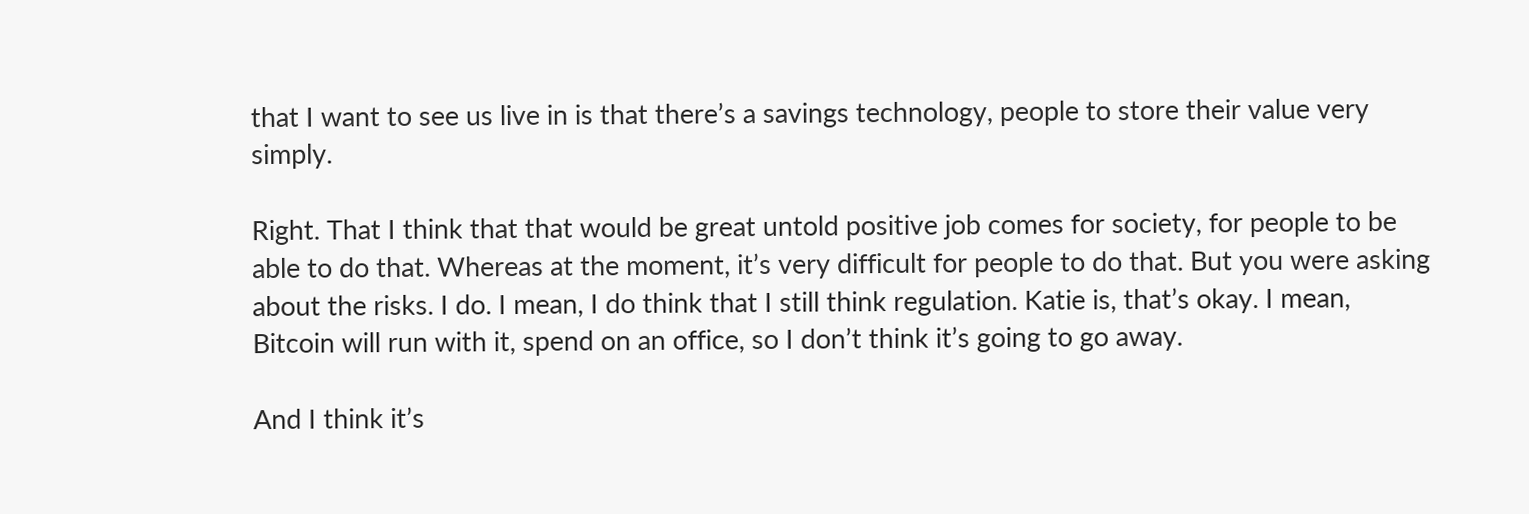that I want to see us live in is that there’s a savings technology, people to store their value very simply.

Right. That I think that that would be great untold positive job comes for society, for people to be able to do that. Whereas at the moment, it’s very difficult for people to do that. But you were asking about the risks. I do. I mean, I do think that I still think regulation. Katie is, that’s okay. I mean, Bitcoin will run with it, spend on an office, so I don’t think it’s going to go away.

And I think it’s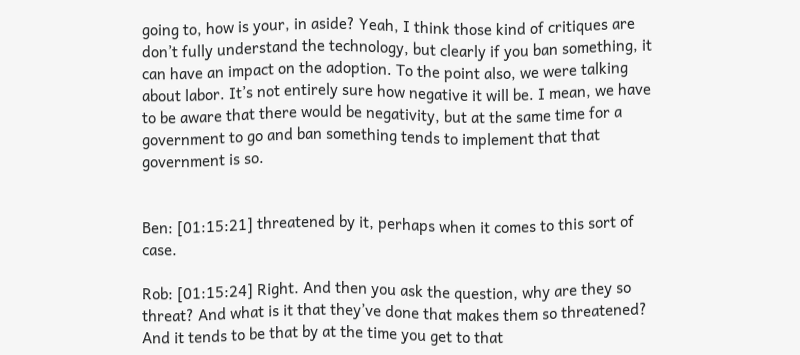going to, how is your, in aside? Yeah, I think those kind of critiques are don’t fully understand the technology, but clearly if you ban something, it can have an impact on the adoption. To the point also, we were talking about labor. It’s not entirely sure how negative it will be. I mean, we have to be aware that there would be negativity, but at the same time for a government to go and ban something tends to implement that that government is so.


Ben: [01:15:21] threatened by it, perhaps when it comes to this sort of case.

Rob: [01:15:24] Right. And then you ask the question, why are they so threat? And what is it that they’ve done that makes them so threatened? And it tends to be that by at the time you get to that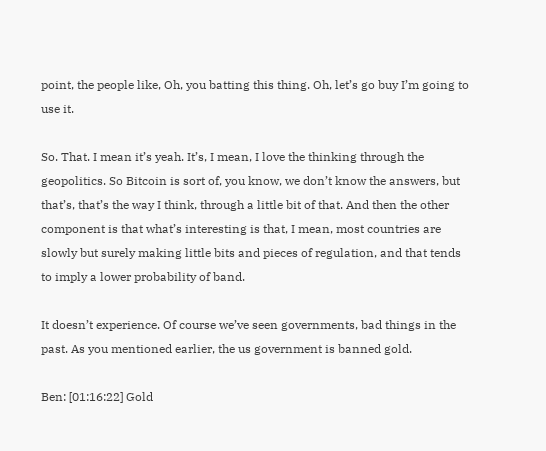point, the people like, Oh, you batting this thing. Oh, let’s go buy I’m going to use it.

So. That. I mean it’s yeah. It’s, I mean, I love the thinking through the geopolitics. So Bitcoin is sort of, you know, we don’t know the answers, but that’s, that’s the way I think, through a little bit of that. And then the other component is that what’s interesting is that, I mean, most countries are slowly but surely making little bits and pieces of regulation, and that tends to imply a lower probability of band.

It doesn’t experience. Of course we’ve seen governments, bad things in the past. As you mentioned earlier, the us government is banned gold.

Ben: [01:16:22] Gold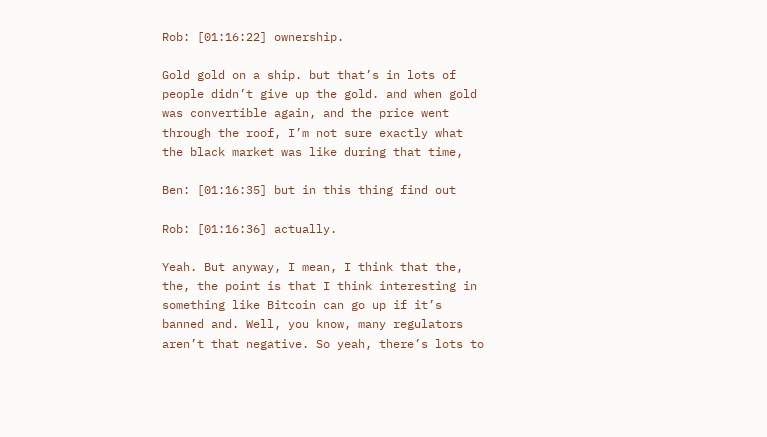Rob: [01:16:22] ownership.

Gold gold on a ship. but that’s in lots of people didn’t give up the gold. and when gold was convertible again, and the price went through the roof, I’m not sure exactly what the black market was like during that time,

Ben: [01:16:35] but in this thing find out

Rob: [01:16:36] actually.

Yeah. But anyway, I mean, I think that the, the, the point is that I think interesting in something like Bitcoin can go up if it’s banned and. Well, you know, many regulators aren’t that negative. So yeah, there’s lots to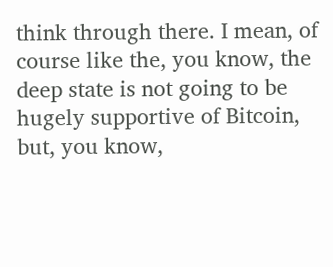think through there. I mean, of course like the, you know, the deep state is not going to be hugely supportive of Bitcoin, but, you know,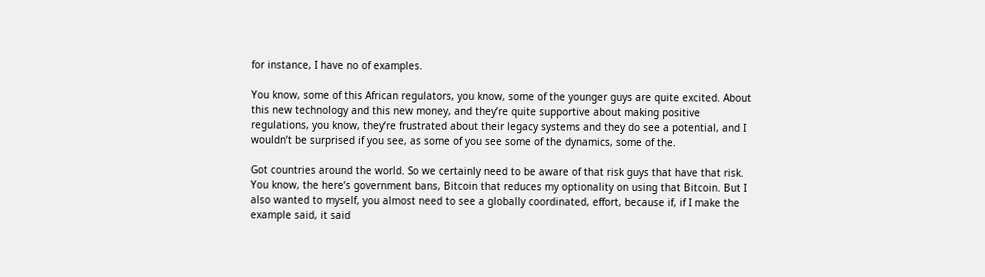for instance, I have no of examples.

You know, some of this African regulators, you know, some of the younger guys are quite excited. About this new technology and this new money, and they’re quite supportive about making positive regulations, you know, they’re frustrated about their legacy systems and they do see a potential, and I wouldn’t be surprised if you see, as some of you see some of the dynamics, some of the.

Got countries around the world. So we certainly need to be aware of that risk guys that have that risk. You know, the here’s government bans, Bitcoin that reduces my optionality on using that Bitcoin. But I also wanted to myself, you almost need to see a globally coordinated, effort, because if, if I make the example said, it said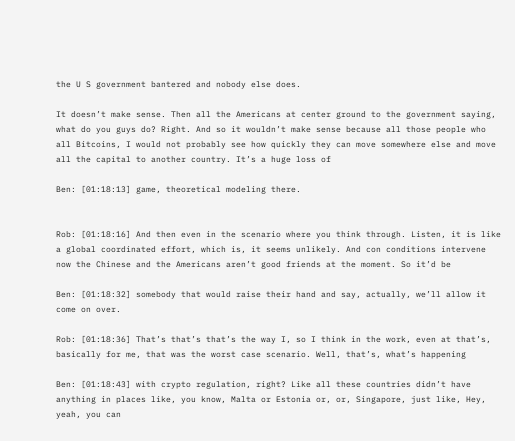the U S government bantered and nobody else does.

It doesn’t make sense. Then all the Americans at center ground to the government saying, what do you guys do? Right. And so it wouldn’t make sense because all those people who all Bitcoins, I would not probably see how quickly they can move somewhere else and move all the capital to another country. It’s a huge loss of

Ben: [01:18:13] game, theoretical modeling there.


Rob: [01:18:16] And then even in the scenario where you think through. Listen, it is like a global coordinated effort, which is, it seems unlikely. And con conditions intervene now the Chinese and the Americans aren’t good friends at the moment. So it’d be

Ben: [01:18:32] somebody that would raise their hand and say, actually, we’ll allow it come on over.

Rob: [01:18:36] That’s that’s that’s the way I, so I think in the work, even at that’s, basically for me, that was the worst case scenario. Well, that’s, what’s happening

Ben: [01:18:43] with crypto regulation, right? Like all these countries didn’t have anything in places like, you know, Malta or Estonia or, or, Singapore, just like, Hey, yeah, you can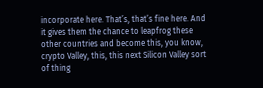incorporate here. That’s, that’s fine here. And it gives them the chance to leapfrog these other countries and become this, you know, crypto Valley, this, this next Silicon Valley sort of thing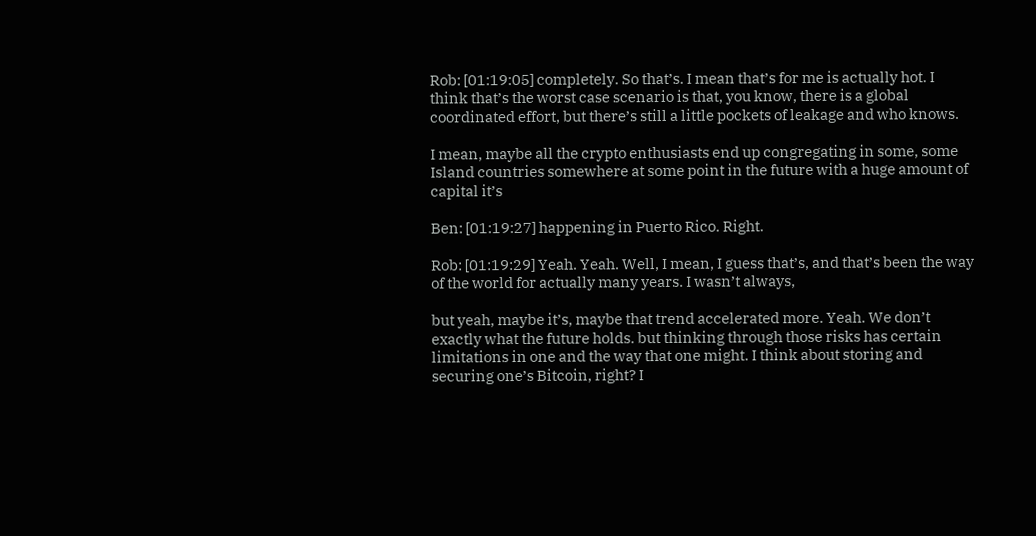Rob: [01:19:05] completely. So that’s. I mean that’s for me is actually hot. I think that’s the worst case scenario is that, you know, there is a global coordinated effort, but there’s still a little pockets of leakage and who knows.

I mean, maybe all the crypto enthusiasts end up congregating in some, some Island countries somewhere at some point in the future with a huge amount of capital it’s

Ben: [01:19:27] happening in Puerto Rico. Right.

Rob: [01:19:29] Yeah. Yeah. Well, I mean, I guess that’s, and that’s been the way of the world for actually many years. I wasn’t always,

but yeah, maybe it’s, maybe that trend accelerated more. Yeah. We don’t exactly what the future holds. but thinking through those risks has certain limitations in one and the way that one might. I think about storing and securing one’s Bitcoin, right? I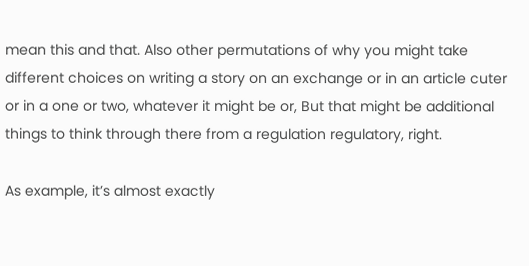mean this and that. Also other permutations of why you might take different choices on writing a story on an exchange or in an article cuter or in a one or two, whatever it might be or, But that might be additional things to think through there from a regulation regulatory, right.

As example, it’s almost exactly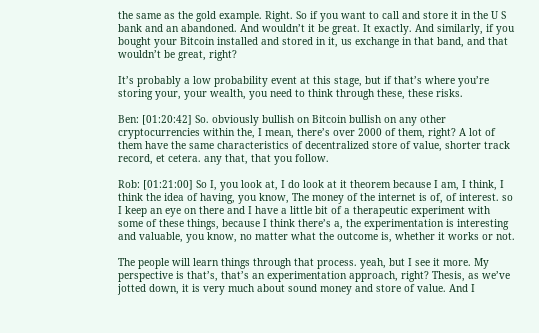the same as the gold example. Right. So if you want to call and store it in the U S bank and an abandoned. And wouldn’t it be great. It exactly. And similarly, if you bought your Bitcoin installed and stored in it, us exchange in that band, and that wouldn’t be great, right?

It’s probably a low probability event at this stage, but if that’s where you’re storing your, your wealth, you need to think through these, these risks.

Ben: [01:20:42] So. obviously bullish on Bitcoin bullish on any other cryptocurrencies within the, I mean, there’s over 2000 of them, right? A lot of them have the same characteristics of decentralized store of value, shorter track record, et cetera. any that, that you follow.

Rob: [01:21:00] So I, you look at, I do look at it theorem because I am, I think, I think the idea of having, you know, The money of the internet is of, of interest. so I keep an eye on there and I have a little bit of a therapeutic experiment with some of these things, because I think there’s a, the experimentation is interesting and valuable, you know, no matter what the outcome is, whether it works or not.

The people will learn things through that process. yeah, but I see it more. My perspective is that’s, that’s an experimentation approach, right? Thesis, as we’ve jotted down, it is very much about sound money and store of value. And I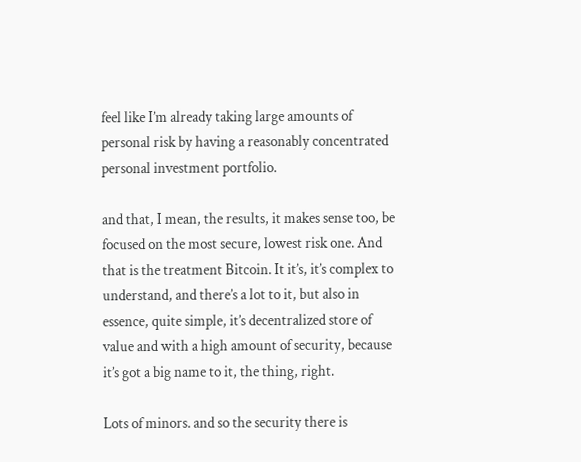feel like I’m already taking large amounts of personal risk by having a reasonably concentrated personal investment portfolio.

and that, I mean, the results, it makes sense too, be focused on the most secure, lowest risk one. And that is the treatment Bitcoin. It it’s, it’s complex to understand, and there’s a lot to it, but also in essence, quite simple, it’s decentralized store of value and with a high amount of security, because it’s got a big name to it, the thing, right.

Lots of minors. and so the security there is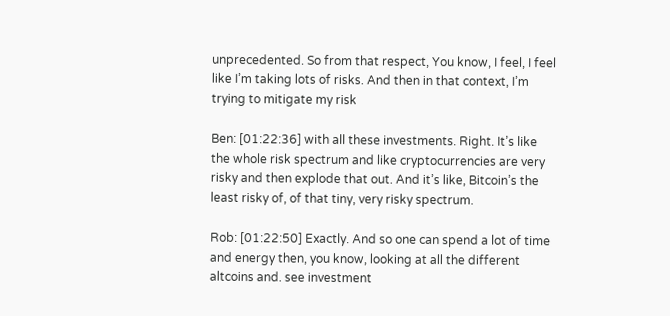unprecedented. So from that respect, You know, I feel, I feel like I’m taking lots of risks. And then in that context, I’m trying to mitigate my risk

Ben: [01:22:36] with all these investments. Right. It’s like the whole risk spectrum and like cryptocurrencies are very risky and then explode that out. And it’s like, Bitcoin’s the least risky of, of that tiny, very risky spectrum.

Rob: [01:22:50] Exactly. And so one can spend a lot of time and energy then, you know, looking at all the different altcoins and. see investment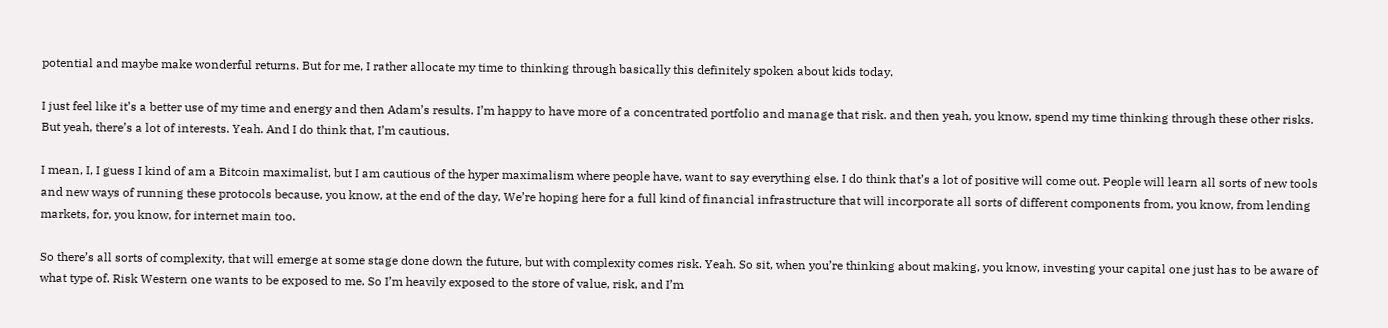potential and maybe make wonderful returns. But for me, I rather allocate my time to thinking through basically this definitely spoken about kids today.

I just feel like it’s a better use of my time and energy and then Adam’s results. I’m happy to have more of a concentrated portfolio and manage that risk. and then yeah, you know, spend my time thinking through these other risks. But yeah, there’s a lot of interests. Yeah. And I do think that, I’m cautious.

I mean, I, I guess I kind of am a Bitcoin maximalist, but I am cautious of the hyper maximalism where people have, want to say everything else. I do think that’s a lot of positive will come out. People will learn all sorts of new tools and new ways of running these protocols because, you know, at the end of the day, We’re hoping here for a full kind of financial infrastructure that will incorporate all sorts of different components from, you know, from lending markets, for, you know, for internet main too.

So there’s all sorts of complexity, that will emerge at some stage done down the future, but with complexity comes risk. Yeah. So sit, when you’re thinking about making, you know, investing your capital one just has to be aware of what type of. Risk Western one wants to be exposed to me. So I’m heavily exposed to the store of value, risk, and I’m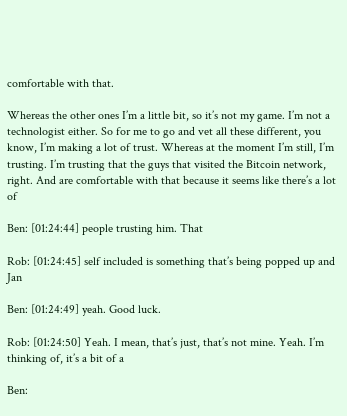comfortable with that.

Whereas the other ones I’m a little bit, so it’s not my game. I’m not a technologist either. So for me to go and vet all these different, you know, I’m making a lot of trust. Whereas at the moment I’m still, I’m trusting. I’m trusting that the guys that visited the Bitcoin network, right. And are comfortable with that because it seems like there’s a lot of

Ben: [01:24:44] people trusting him. That

Rob: [01:24:45] self included is something that’s being popped up and Jan

Ben: [01:24:49] yeah. Good luck.

Rob: [01:24:50] Yeah. I mean, that’s just, that’s not mine. Yeah. I’m thinking of, it’s a bit of a

Ben: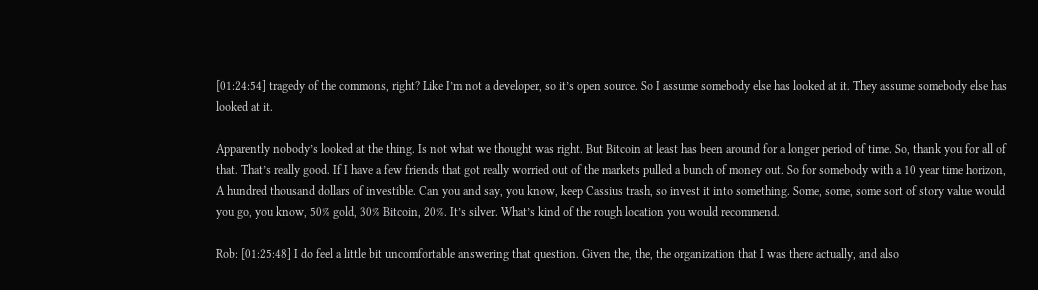[01:24:54] tragedy of the commons, right? Like I’m not a developer, so it’s open source. So I assume somebody else has looked at it. They assume somebody else has looked at it.

Apparently nobody’s looked at the thing. Is not what we thought was right. But Bitcoin at least has been around for a longer period of time. So, thank you for all of that. That’s really good. If I have a few friends that got really worried out of the markets pulled a bunch of money out. So for somebody with a 10 year time horizon, A hundred thousand dollars of investible. Can you and say, you know, keep Cassius trash, so invest it into something. Some, some, some sort of story value would you go, you know, 50% gold, 30% Bitcoin, 20%. It’s silver. What’s kind of the rough location you would recommend.

Rob: [01:25:48] I do feel a little bit uncomfortable answering that question. Given the, the, the organization that I was there actually, and also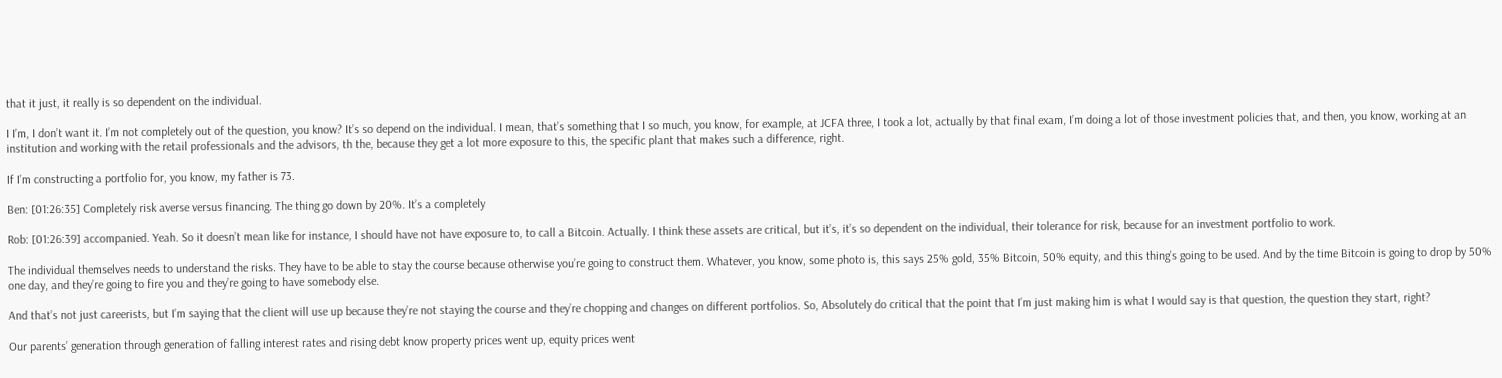that it just, it really is so dependent on the individual.

I I’m, I don’t want it. I’m not completely out of the question, you know? It’s so depend on the individual. I mean, that’s something that I so much, you know, for example, at JCFA three, I took a lot, actually by that final exam, I’m doing a lot of those investment policies that, and then, you know, working at an institution and working with the retail professionals and the advisors, th the, because they get a lot more exposure to this, the specific plant that makes such a difference, right.

If I’m constructing a portfolio for, you know, my father is 73.

Ben: [01:26:35] Completely risk averse versus financing. The thing go down by 20%. It’s a completely

Rob: [01:26:39] accompanied. Yeah. So it doesn’t mean like for instance, I should have not have exposure to, to call a Bitcoin. Actually. I think these assets are critical, but it’s, it’s so dependent on the individual, their tolerance for risk, because for an investment portfolio to work.

The individual themselves needs to understand the risks. They have to be able to stay the course because otherwise you’re going to construct them. Whatever, you know, some photo is, this says 25% gold, 35% Bitcoin, 50% equity, and this thing’s going to be used. And by the time Bitcoin is going to drop by 50% one day, and they’re going to fire you and they’re going to have somebody else.

And that’s not just careerists, but I’m saying that the client will use up because they’re not staying the course and they’re chopping and changes on different portfolios. So, Absolutely do critical that the point that I’m just making him is what I would say is that question, the question they start, right?

Our parents’ generation through generation of falling interest rates and rising debt know property prices went up, equity prices went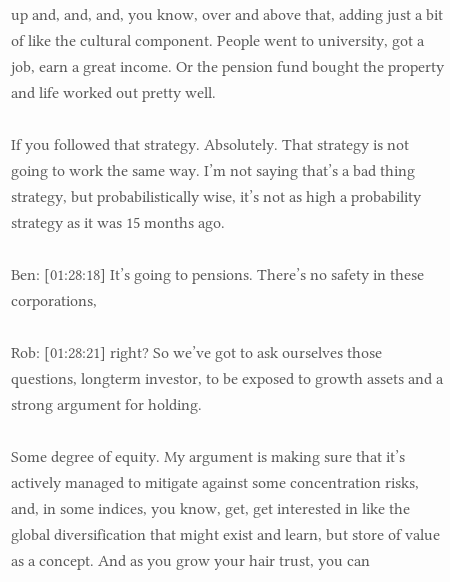up and, and, and, you know, over and above that, adding just a bit of like the cultural component. People went to university, got a job, earn a great income. Or the pension fund bought the property and life worked out pretty well.

If you followed that strategy. Absolutely. That strategy is not going to work the same way. I’m not saying that’s a bad thing strategy, but probabilistically wise, it’s not as high a probability strategy as it was 15 months ago.

Ben: [01:28:18] It’s going to pensions. There’s no safety in these corporations,

Rob: [01:28:21] right? So we’ve got to ask ourselves those questions, longterm investor, to be exposed to growth assets and a strong argument for holding.

Some degree of equity. My argument is making sure that it’s actively managed to mitigate against some concentration risks, and, in some indices, you know, get, get interested in like the global diversification that might exist and learn, but store of value as a concept. And as you grow your hair trust, you can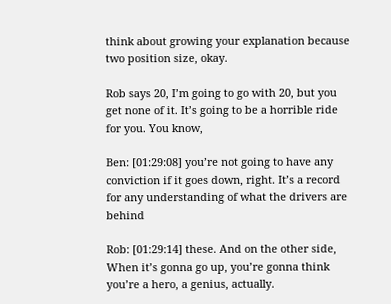think about growing your explanation because two position size, okay.

Rob says 20, I’m going to go with 20, but you get none of it. It’s going to be a horrible ride for you. You know,

Ben: [01:29:08] you’re not going to have any conviction if it goes down, right. It’s a record for any understanding of what the drivers are behind

Rob: [01:29:14] these. And on the other side, When it’s gonna go up, you’re gonna think you’re a hero, a genius, actually.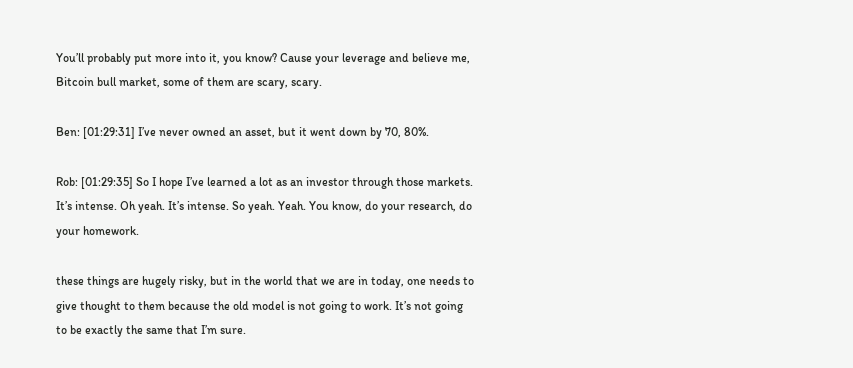You’ll probably put more into it, you know? Cause your leverage and believe me, Bitcoin bull market, some of them are scary, scary.

Ben: [01:29:31] I’ve never owned an asset, but it went down by 70, 80%.

Rob: [01:29:35] So I hope I’ve learned a lot as an investor through those markets. It’s intense. Oh yeah. It’s intense. So yeah. Yeah. You know, do your research, do your homework.

these things are hugely risky, but in the world that we are in today, one needs to give thought to them because the old model is not going to work. It’s not going to be exactly the same that I’m sure.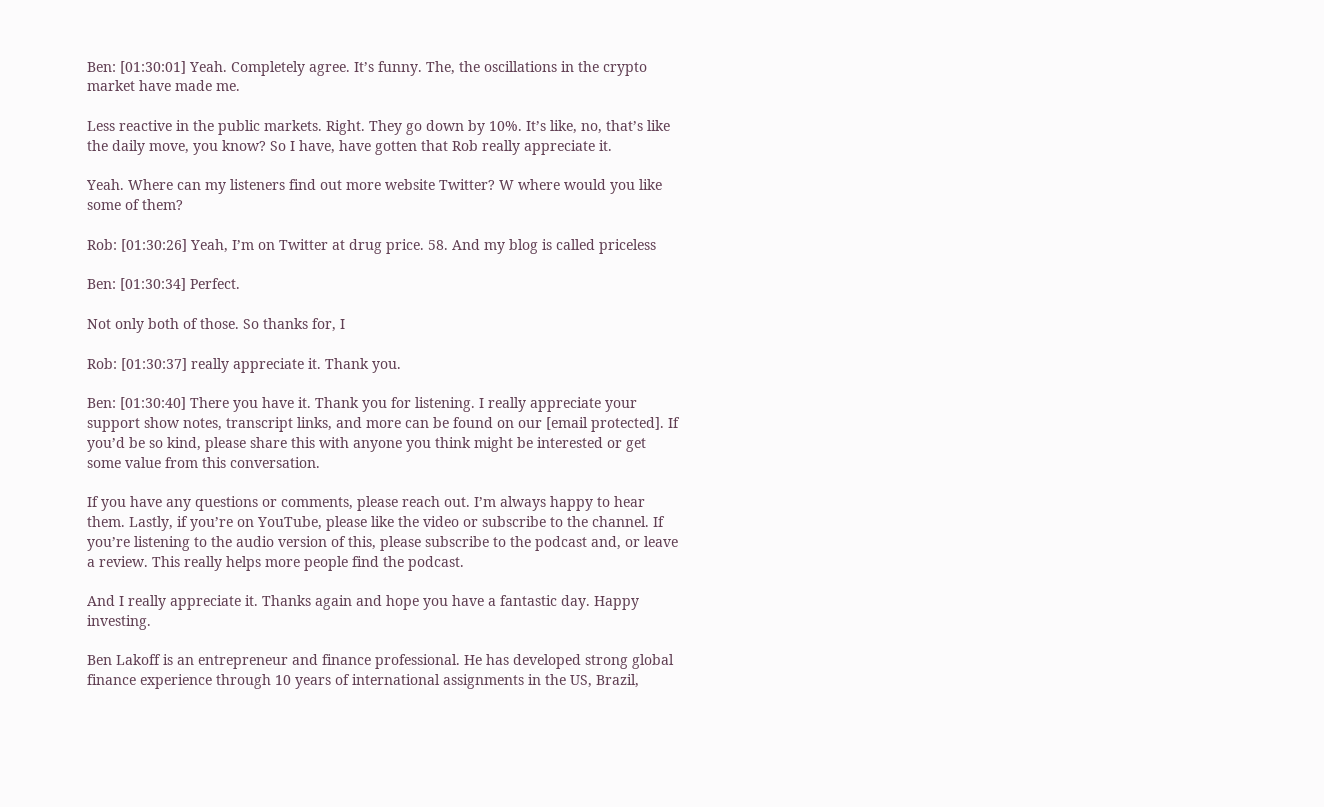Ben: [01:30:01] Yeah. Completely agree. It’s funny. The, the oscillations in the crypto market have made me.

Less reactive in the public markets. Right. They go down by 10%. It’s like, no, that’s like the daily move, you know? So I have, have gotten that Rob really appreciate it.

Yeah. Where can my listeners find out more website Twitter? W where would you like some of them?

Rob: [01:30:26] Yeah, I’m on Twitter at drug price. 58. And my blog is called priceless

Ben: [01:30:34] Perfect.

Not only both of those. So thanks for, I

Rob: [01:30:37] really appreciate it. Thank you.

Ben: [01:30:40] There you have it. Thank you for listening. I really appreciate your support show notes, transcript links, and more can be found on our [email protected]. If you’d be so kind, please share this with anyone you think might be interested or get some value from this conversation.

If you have any questions or comments, please reach out. I’m always happy to hear them. Lastly, if you’re on YouTube, please like the video or subscribe to the channel. If you’re listening to the audio version of this, please subscribe to the podcast and, or leave a review. This really helps more people find the podcast.

And I really appreciate it. Thanks again and hope you have a fantastic day. Happy investing.

Ben Lakoff is an entrepreneur and finance professional. He has developed strong global finance experience through 10 years of international assignments in the US, Brazil,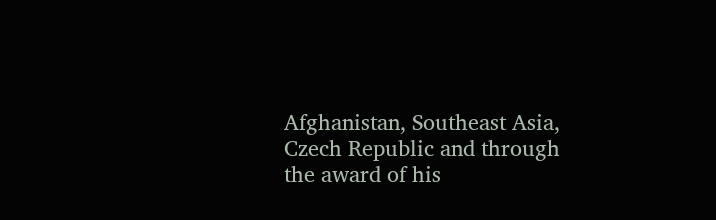Afghanistan, Southeast Asia, Czech Republic and through the award of his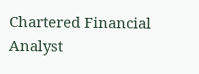Chartered Financial Analyst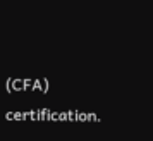(CFA) certification.